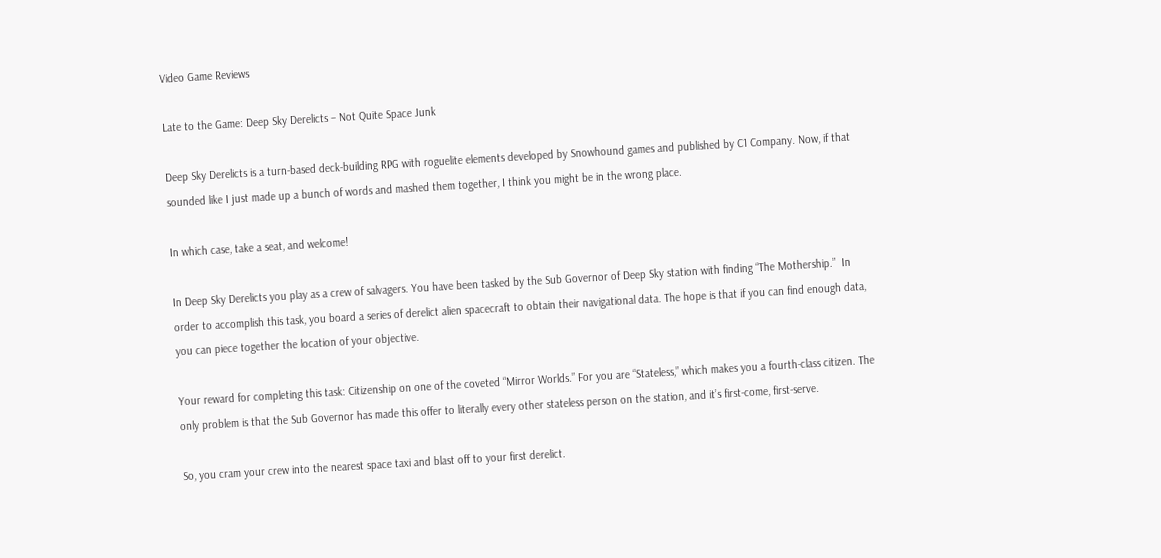Video Game Reviews

Late to the Game: Deep Sky Derelicts – Not Quite Space Junk

Deep Sky Derelicts is a turn-based deck-building RPG with roguelite elements developed by Snowhound games and published by C1 Company. Now, if that sounded like I just made up a bunch of words and mashed them together, I think you might be in the wrong place.

In which case, take a seat, and welcome!

In Deep Sky Derelicts you play as a crew of salvagers. You have been tasked by the Sub Governor of Deep Sky station with finding “The Mothership.”  In order to accomplish this task, you board a series of derelict alien spacecraft to obtain their navigational data. The hope is that if you can find enough data, you can piece together the location of your objective.

Your reward for completing this task: Citizenship on one of the coveted “Mirror Worlds.” For you are “Stateless,” which makes you a fourth-class citizen. The only problem is that the Sub Governor has made this offer to literally every other stateless person on the station, and it’s first-come, first-serve.

So, you cram your crew into the nearest space taxi and blast off to your first derelict.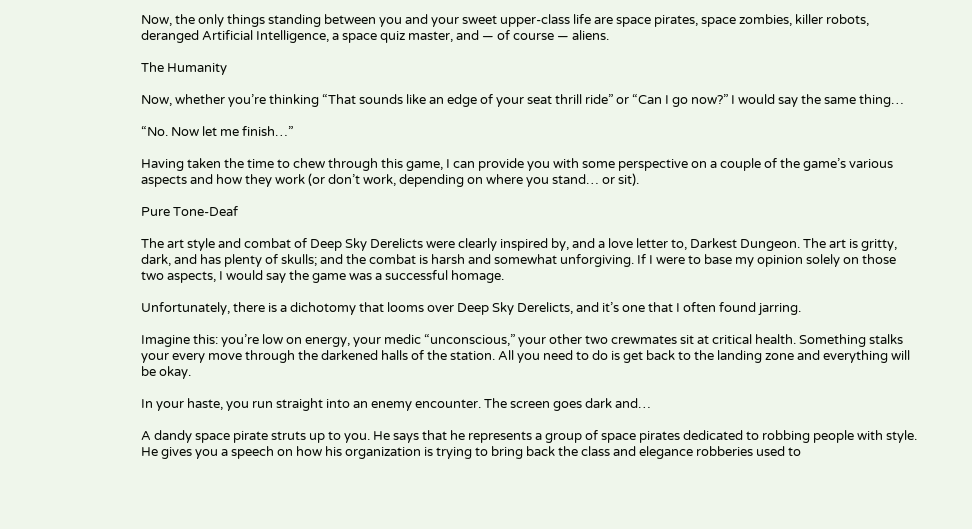Now, the only things standing between you and your sweet upper-class life are space pirates, space zombies, killer robots, deranged Artificial Intelligence, a space quiz master, and — of course — aliens.

The Humanity

Now, whether you’re thinking “That sounds like an edge of your seat thrill ride” or “Can I go now?” I would say the same thing…

“No. Now let me finish…”

Having taken the time to chew through this game, I can provide you with some perspective on a couple of the game’s various aspects and how they work (or don’t work, depending on where you stand… or sit).

Pure Tone-Deaf

The art style and combat of Deep Sky Derelicts were clearly inspired by, and a love letter to, Darkest Dungeon. The art is gritty, dark, and has plenty of skulls; and the combat is harsh and somewhat unforgiving. If I were to base my opinion solely on those two aspects, I would say the game was a successful homage.

Unfortunately, there is a dichotomy that looms over Deep Sky Derelicts, and it’s one that I often found jarring.

Imagine this: you’re low on energy, your medic “unconscious,” your other two crewmates sit at critical health. Something stalks your every move through the darkened halls of the station. All you need to do is get back to the landing zone and everything will be okay.

In your haste, you run straight into an enemy encounter. The screen goes dark and…

A dandy space pirate struts up to you. He says that he represents a group of space pirates dedicated to robbing people with style. He gives you a speech on how his organization is trying to bring back the class and elegance robberies used to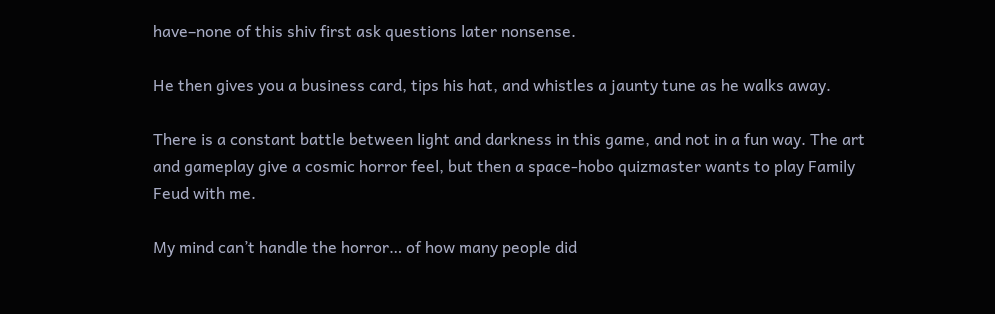have–none of this shiv first ask questions later nonsense.

He then gives you a business card, tips his hat, and whistles a jaunty tune as he walks away.

There is a constant battle between light and darkness in this game, and not in a fun way. The art and gameplay give a cosmic horror feel, but then a space-hobo quizmaster wants to play Family Feud with me.

My mind can’t handle the horror… of how many people did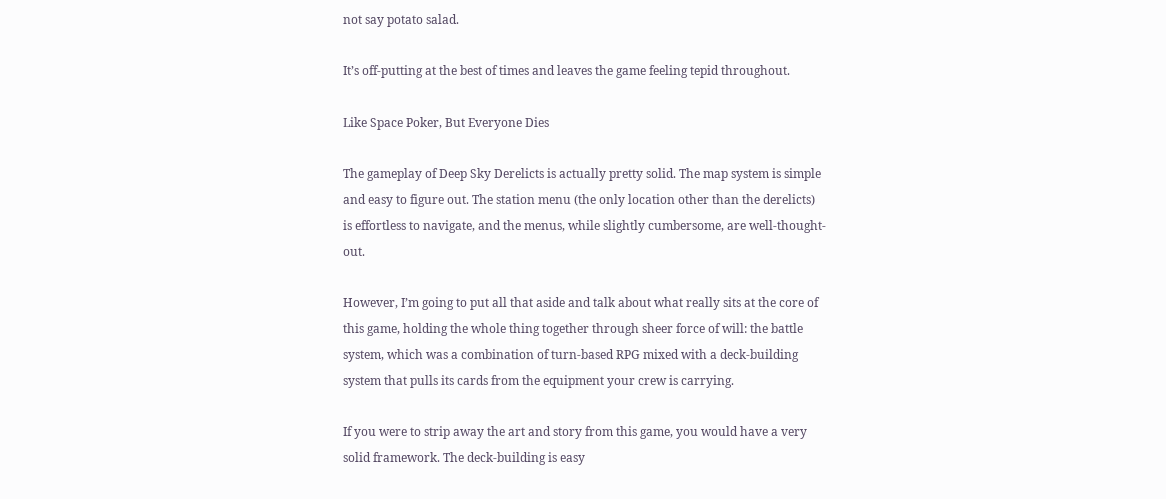not say potato salad.

It’s off-putting at the best of times and leaves the game feeling tepid throughout.

Like Space Poker, But Everyone Dies

The gameplay of Deep Sky Derelicts is actually pretty solid. The map system is simple and easy to figure out. The station menu (the only location other than the derelicts) is effortless to navigate, and the menus, while slightly cumbersome, are well-thought-out.

However, I’m going to put all that aside and talk about what really sits at the core of this game, holding the whole thing together through sheer force of will: the battle system, which was a combination of turn-based RPG mixed with a deck-building system that pulls its cards from the equipment your crew is carrying.

If you were to strip away the art and story from this game, you would have a very solid framework. The deck-building is easy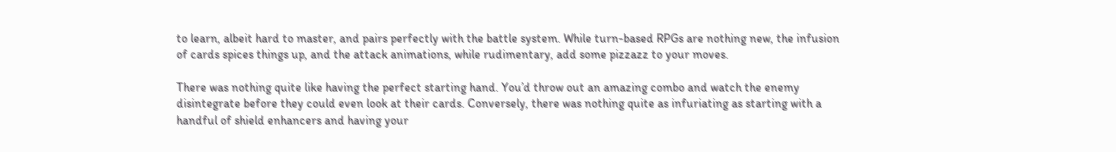to learn, albeit hard to master, and pairs perfectly with the battle system. While turn-based RPGs are nothing new, the infusion of cards spices things up, and the attack animations, while rudimentary, add some pizzazz to your moves.

There was nothing quite like having the perfect starting hand. You’d throw out an amazing combo and watch the enemy disintegrate before they could even look at their cards. Conversely, there was nothing quite as infuriating as starting with a handful of shield enhancers and having your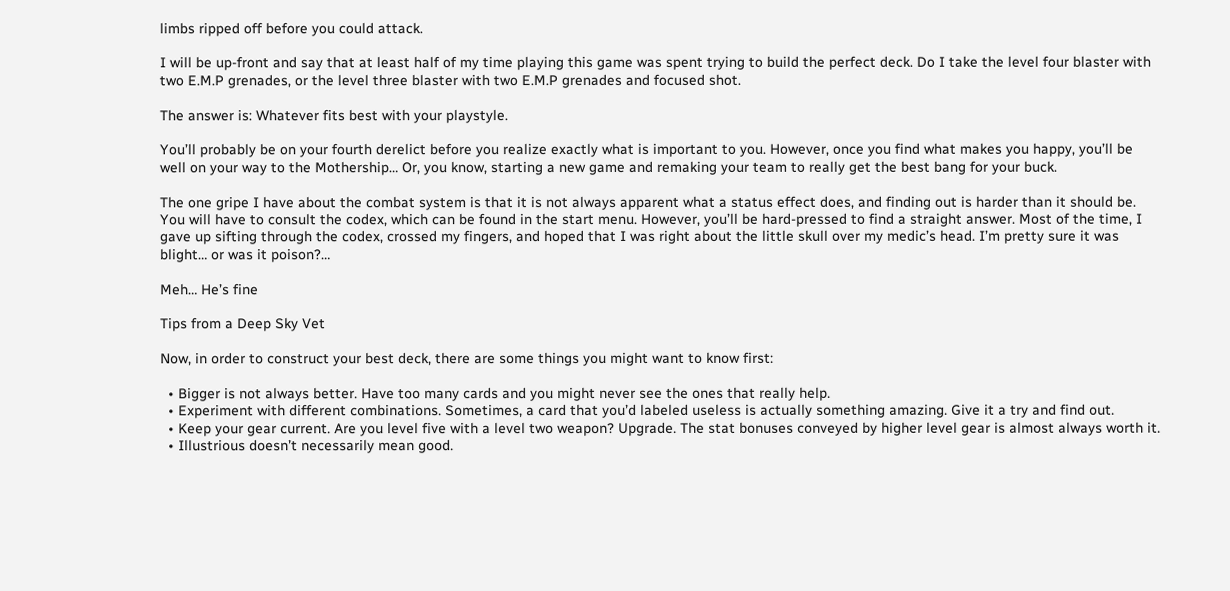limbs ripped off before you could attack.

I will be up-front and say that at least half of my time playing this game was spent trying to build the perfect deck. Do I take the level four blaster with two E.M.P grenades, or the level three blaster with two E.M.P grenades and focused shot.

The answer is: Whatever fits best with your playstyle.

You’ll probably be on your fourth derelict before you realize exactly what is important to you. However, once you find what makes you happy, you’ll be well on your way to the Mothership… Or, you know, starting a new game and remaking your team to really get the best bang for your buck.

The one gripe I have about the combat system is that it is not always apparent what a status effect does, and finding out is harder than it should be. You will have to consult the codex, which can be found in the start menu. However, you’ll be hard-pressed to find a straight answer. Most of the time, I gave up sifting through the codex, crossed my fingers, and hoped that I was right about the little skull over my medic’s head. I’m pretty sure it was blight… or was it poison?…

Meh… He’s fine

Tips from a Deep Sky Vet

Now, in order to construct your best deck, there are some things you might want to know first:

  • Bigger is not always better. Have too many cards and you might never see the ones that really help.
  • Experiment with different combinations. Sometimes, a card that you’d labeled useless is actually something amazing. Give it a try and find out.
  • Keep your gear current. Are you level five with a level two weapon? Upgrade. The stat bonuses conveyed by higher level gear is almost always worth it.
  • Illustrious doesn’t necessarily mean good.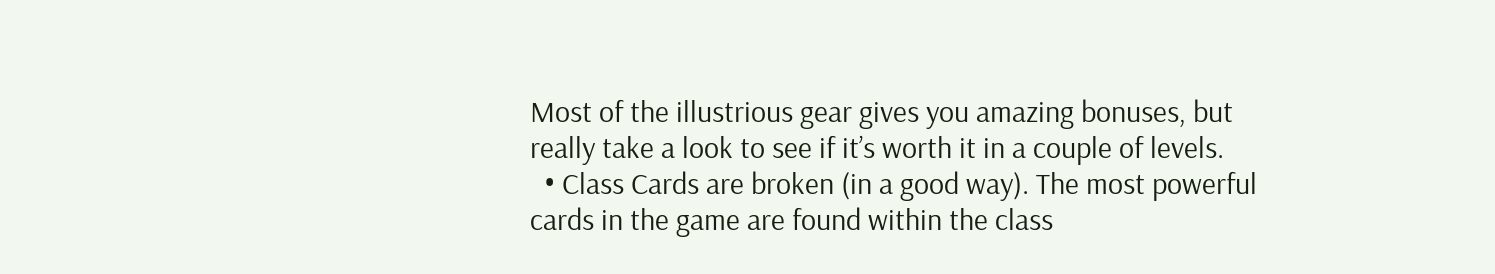Most of the illustrious gear gives you amazing bonuses, but really take a look to see if it’s worth it in a couple of levels.
  • Class Cards are broken (in a good way). The most powerful cards in the game are found within the class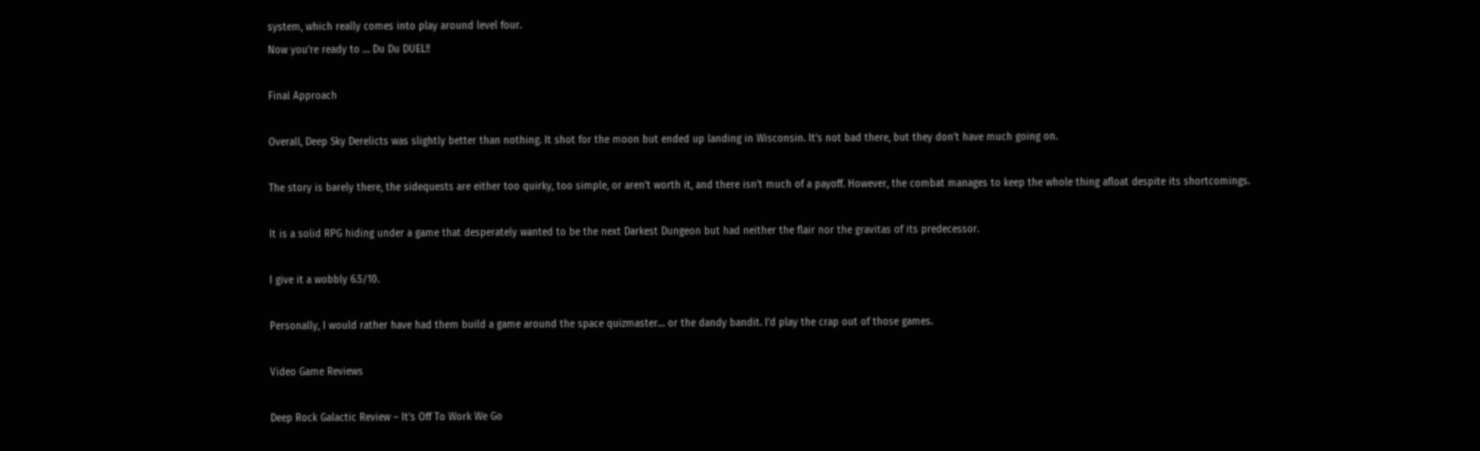system, which really comes into play around level four.
Now you’re ready to … Du Du DUEL!!

Final Approach

Overall, Deep Sky Derelicts was slightly better than nothing. It shot for the moon but ended up landing in Wisconsin. It’s not bad there, but they don’t have much going on.

The story is barely there, the sidequests are either too quirky, too simple, or aren’t worth it, and there isn’t much of a payoff. However, the combat manages to keep the whole thing afloat despite its shortcomings.

It is a solid RPG hiding under a game that desperately wanted to be the next Darkest Dungeon but had neither the flair nor the gravitas of its predecessor.

I give it a wobbly 6.5/10.

Personally, I would rather have had them build a game around the space quizmaster… or the dandy bandit. I’d play the crap out of those games.

Video Game Reviews

Deep Rock Galactic Review – It’s Off To Work We Go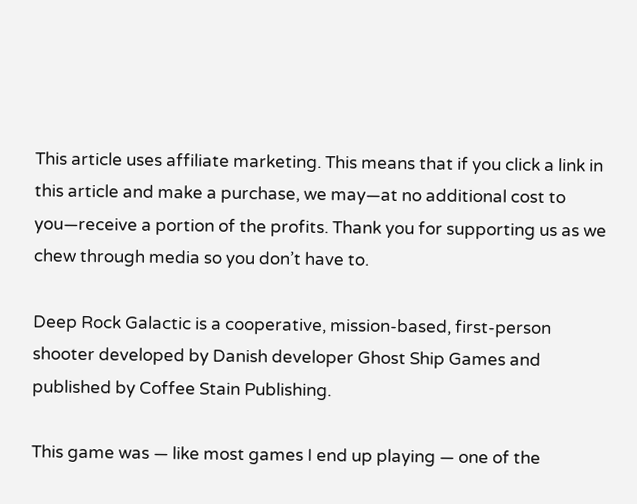This article uses affiliate marketing. This means that if you click a link in this article and make a purchase, we may—at no additional cost to you—receive a portion of the profits. Thank you for supporting us as we chew through media so you don’t have to.

Deep Rock Galactic is a cooperative, mission-based, first-person shooter developed by Danish developer Ghost Ship Games and published by Coffee Stain Publishing.

This game was — like most games I end up playing — one of the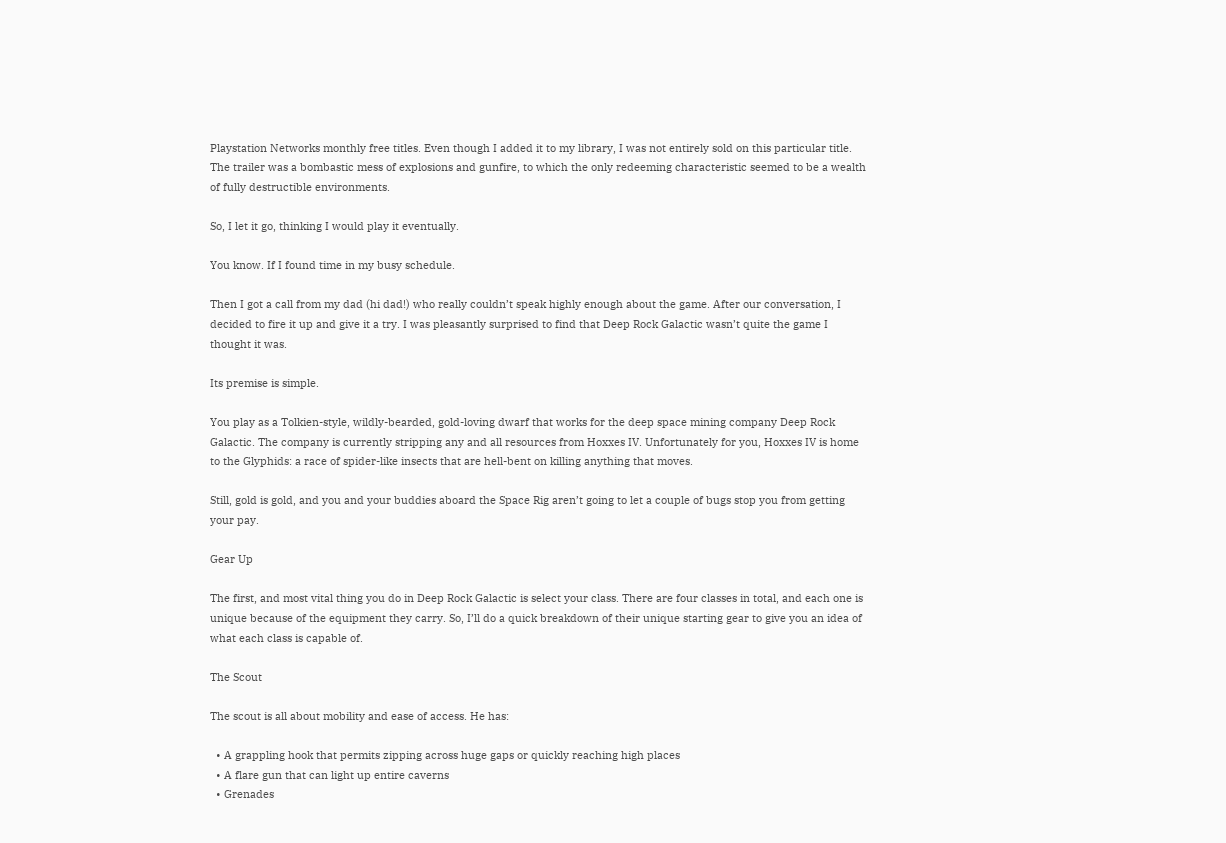Playstation Networks monthly free titles. Even though I added it to my library, I was not entirely sold on this particular title. The trailer was a bombastic mess of explosions and gunfire, to which the only redeeming characteristic seemed to be a wealth of fully destructible environments.

So, I let it go, thinking I would play it eventually.

You know. If I found time in my busy schedule.

Then I got a call from my dad (hi dad!) who really couldn’t speak highly enough about the game. After our conversation, I decided to fire it up and give it a try. I was pleasantly surprised to find that Deep Rock Galactic wasn’t quite the game I thought it was.

Its premise is simple.

You play as a Tolkien-style, wildly-bearded, gold-loving dwarf that works for the deep space mining company Deep Rock Galactic. The company is currently stripping any and all resources from Hoxxes IV. Unfortunately for you, Hoxxes IV is home to the Glyphids: a race of spider-like insects that are hell-bent on killing anything that moves.

Still, gold is gold, and you and your buddies aboard the Space Rig aren’t going to let a couple of bugs stop you from getting your pay.

Gear Up

The first, and most vital thing you do in Deep Rock Galactic is select your class. There are four classes in total, and each one is unique because of the equipment they carry. So, I’ll do a quick breakdown of their unique starting gear to give you an idea of what each class is capable of.

The Scout

The scout is all about mobility and ease of access. He has:

  • A grappling hook that permits zipping across huge gaps or quickly reaching high places
  • A flare gun that can light up entire caverns
  • Grenades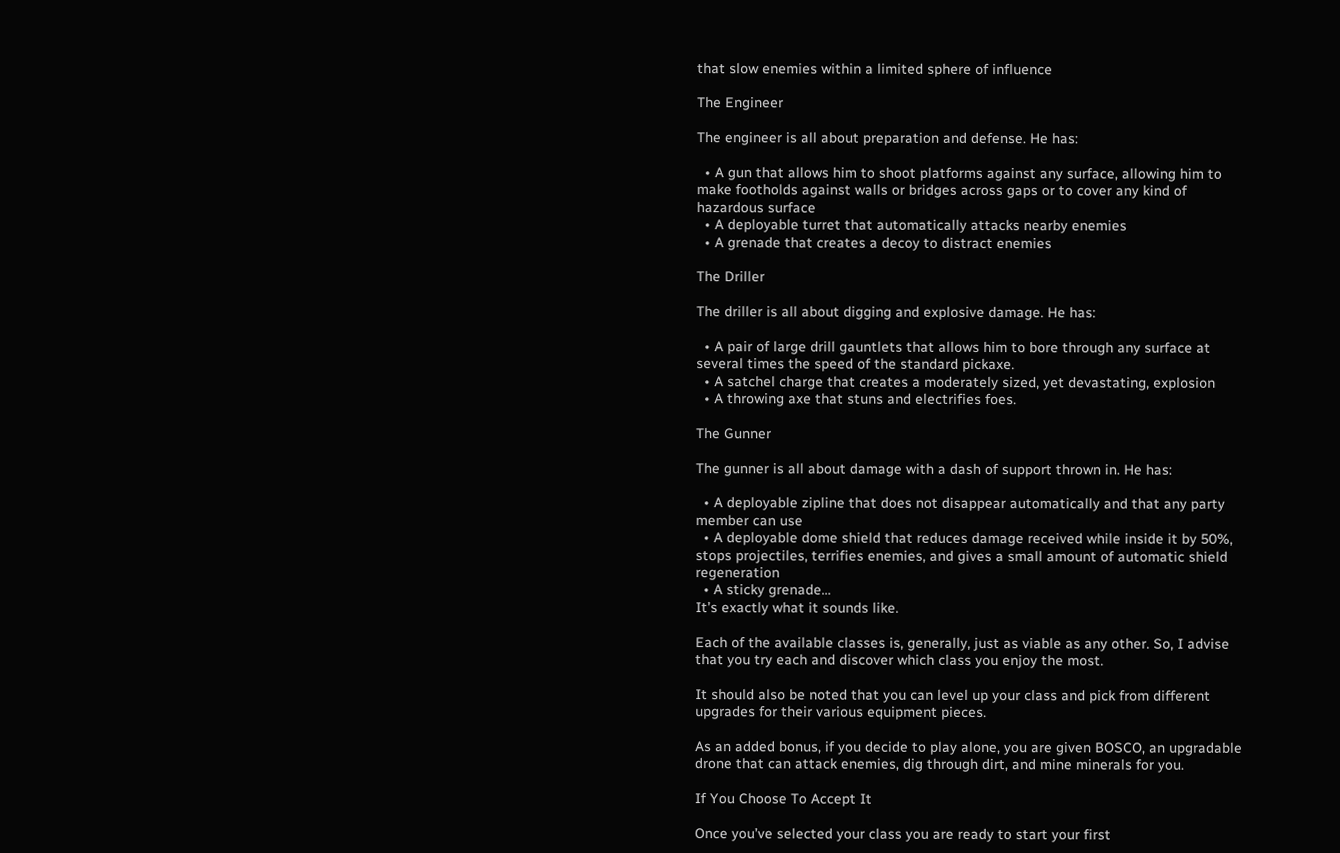that slow enemies within a limited sphere of influence

The Engineer

The engineer is all about preparation and defense. He has:

  • A gun that allows him to shoot platforms against any surface, allowing him to make footholds against walls or bridges across gaps or to cover any kind of hazardous surface
  • A deployable turret that automatically attacks nearby enemies
  • A grenade that creates a decoy to distract enemies

The Driller

The driller is all about digging and explosive damage. He has:

  • A pair of large drill gauntlets that allows him to bore through any surface at several times the speed of the standard pickaxe.
  • A satchel charge that creates a moderately sized, yet devastating, explosion
  • A throwing axe that stuns and electrifies foes.

The Gunner

The gunner is all about damage with a dash of support thrown in. He has:

  • A deployable zipline that does not disappear automatically and that any party member can use
  • A deployable dome shield that reduces damage received while inside it by 50%, stops projectiles, terrifies enemies, and gives a small amount of automatic shield regeneration
  • A sticky grenade…
It’s exactly what it sounds like.

Each of the available classes is, generally, just as viable as any other. So, I advise that you try each and discover which class you enjoy the most.

It should also be noted that you can level up your class and pick from different upgrades for their various equipment pieces.

As an added bonus, if you decide to play alone, you are given BOSCO, an upgradable drone that can attack enemies, dig through dirt, and mine minerals for you.

If You Choose To Accept It

Once you’ve selected your class you are ready to start your first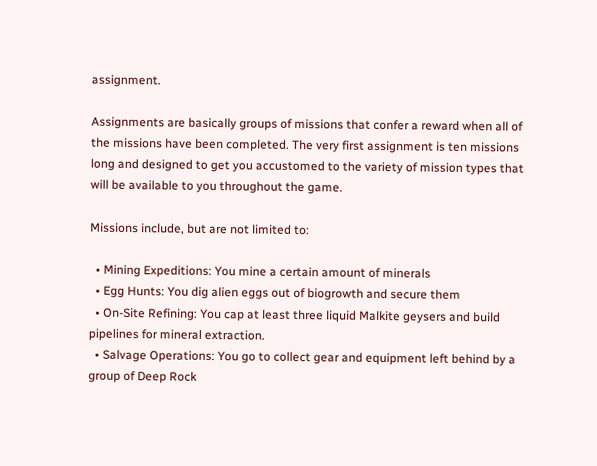assignment.

Assignments are basically groups of missions that confer a reward when all of the missions have been completed. The very first assignment is ten missions long and designed to get you accustomed to the variety of mission types that will be available to you throughout the game.

Missions include, but are not limited to:

  • Mining Expeditions: You mine a certain amount of minerals
  • Egg Hunts: You dig alien eggs out of biogrowth and secure them
  • On-Site Refining: You cap at least three liquid Malkite geysers and build pipelines for mineral extraction.
  • Salvage Operations: You go to collect gear and equipment left behind by a group of Deep Rock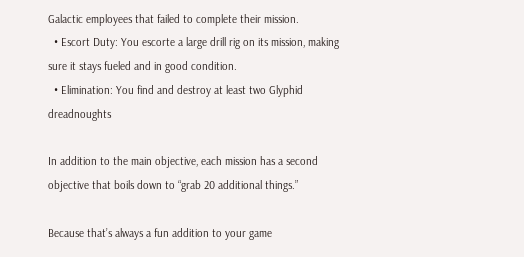Galactic employees that failed to complete their mission.
  • Escort Duty: You escorte a large drill rig on its mission, making sure it stays fueled and in good condition.
  • Elimination: You find and destroy at least two Glyphid dreadnoughts

In addition to the main objective, each mission has a second objective that boils down to “grab 20 additional things.”

Because that’s always a fun addition to your game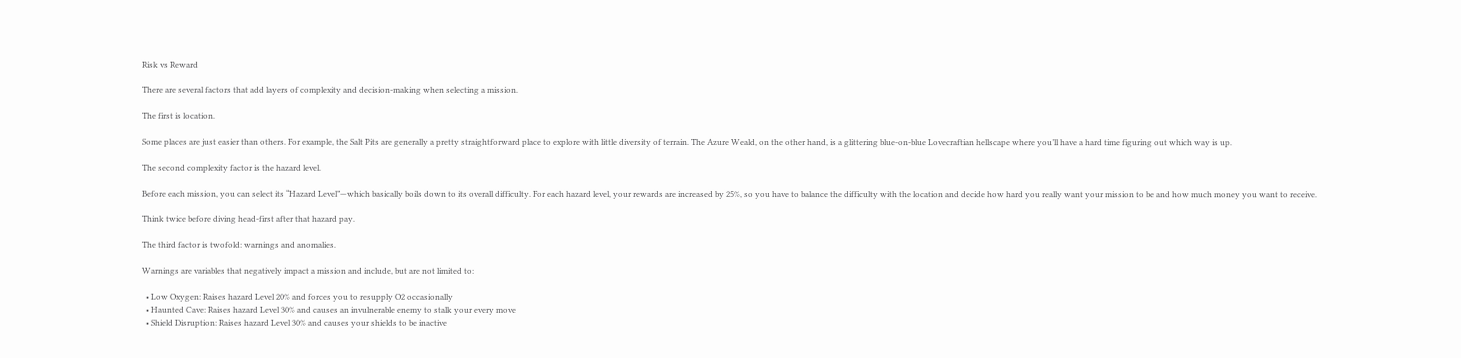Risk vs Reward

There are several factors that add layers of complexity and decision-making when selecting a mission.

The first is location.

Some places are just easier than others. For example, the Salt Pits are generally a pretty straightforward place to explore with little diversity of terrain. The Azure Weald, on the other hand, is a glittering blue-on-blue Lovecraftian hellscape where you’ll have a hard time figuring out which way is up.

The second complexity factor is the hazard level.

Before each mission, you can select its “Hazard Level”—which basically boils down to its overall difficulty. For each hazard level, your rewards are increased by 25%, so you have to balance the difficulty with the location and decide how hard you really want your mission to be and how much money you want to receive.

Think twice before diving head-first after that hazard pay.

The third factor is twofold: warnings and anomalies.

Warnings are variables that negatively impact a mission and include, but are not limited to:

  • Low Oxygen: Raises hazard Level 20% and forces you to resupply O2 occasionally
  • Haunted Cave: Raises hazard Level 30% and causes an invulnerable enemy to stalk your every move
  • Shield Disruption: Raises hazard Level 30% and causes your shields to be inactive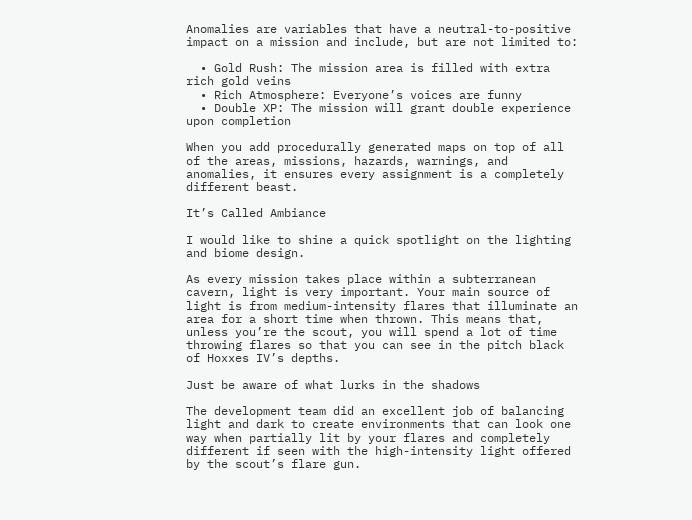Anomalies are variables that have a neutral-to-positive impact on a mission and include, but are not limited to:

  • Gold Rush: The mission area is filled with extra rich gold veins
  • Rich Atmosphere: Everyone’s voices are funny
  • Double XP: The mission will grant double experience upon completion

When you add procedurally generated maps on top of all of the areas, missions, hazards, warnings, and anomalies, it ensures every assignment is a completely different beast.

It’s Called Ambiance

I would like to shine a quick spotlight on the lighting and biome design.

As every mission takes place within a subterranean cavern, light is very important. Your main source of light is from medium-intensity flares that illuminate an area for a short time when thrown. This means that, unless you’re the scout, you will spend a lot of time throwing flares so that you can see in the pitch black of Hoxxes IV’s depths.

Just be aware of what lurks in the shadows

The development team did an excellent job of balancing light and dark to create environments that can look one way when partially lit by your flares and completely different if seen with the high-intensity light offered by the scout’s flare gun.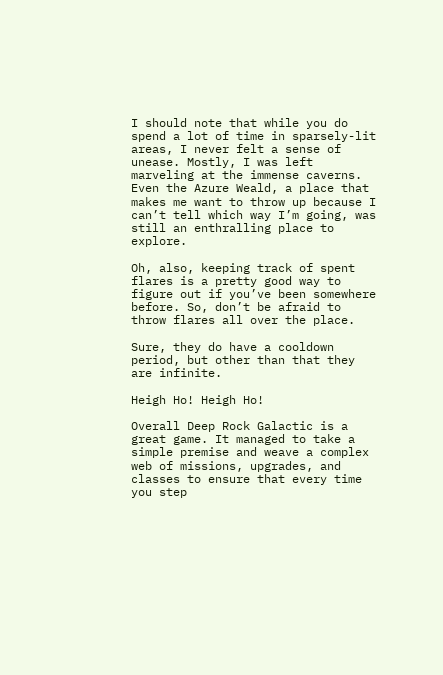I should note that while you do spend a lot of time in sparsely-lit areas, I never felt a sense of unease. Mostly, I was left marveling at the immense caverns. Even the Azure Weald, a place that makes me want to throw up because I can’t tell which way I’m going, was still an enthralling place to explore.

Oh, also, keeping track of spent flares is a pretty good way to figure out if you’ve been somewhere before. So, don’t be afraid to throw flares all over the place.

Sure, they do have a cooldown period, but other than that they are infinite.

Heigh Ho! Heigh Ho!

Overall Deep Rock Galactic is a great game. It managed to take a simple premise and weave a complex web of missions, upgrades, and classes to ensure that every time you step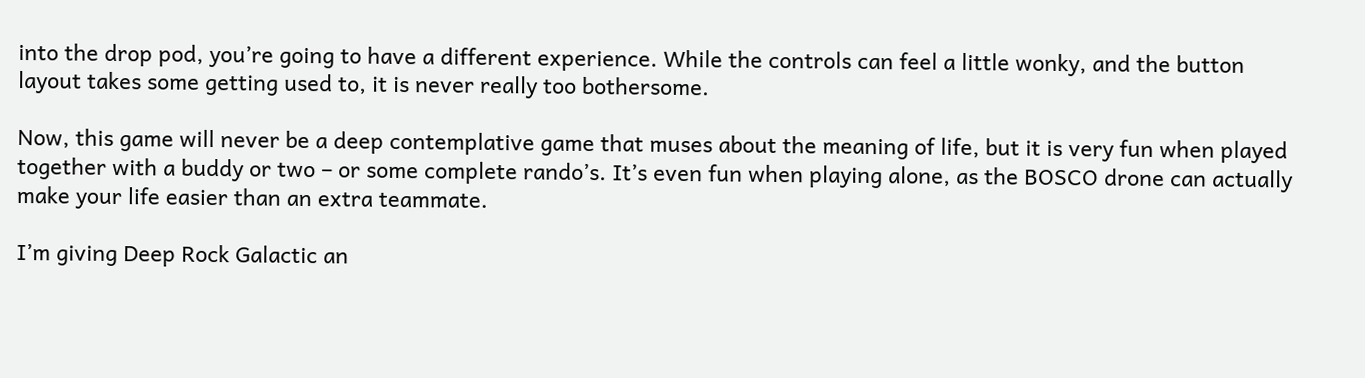into the drop pod, you’re going to have a different experience. While the controls can feel a little wonky, and the button layout takes some getting used to, it is never really too bothersome.

Now, this game will never be a deep contemplative game that muses about the meaning of life, but it is very fun when played together with a buddy or two – or some complete rando’s. It’s even fun when playing alone, as the BOSCO drone can actually make your life easier than an extra teammate.

I’m giving Deep Rock Galactic an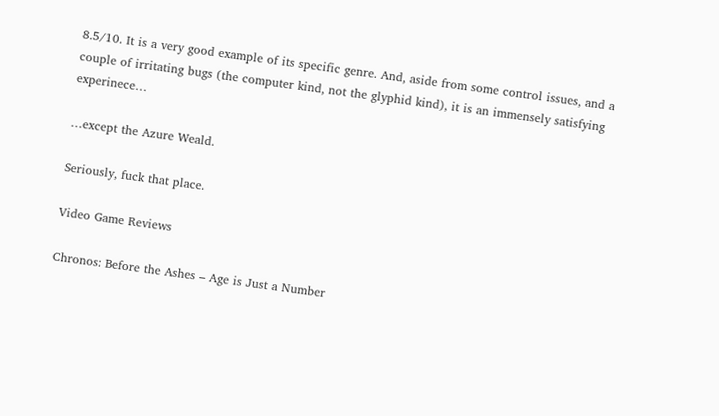8.5/10. It is a very good example of its specific genre. And, aside from some control issues, and a couple of irritating bugs (the computer kind, not the glyphid kind), it is an immensely satisfying experinece…

…except the Azure Weald.

Seriously, fuck that place.

Video Game Reviews

Chronos: Before the Ashes – Age is Just a Number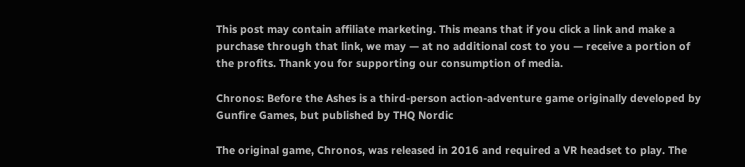This post may contain affiliate marketing. This means that if you click a link and make a purchase through that link, we may — at no additional cost to you — receive a portion of the profits. Thank you for supporting our consumption of media.

Chronos: Before the Ashes is a third-person action-adventure game originally developed by Gunfire Games, but published by THQ Nordic

The original game, Chronos, was released in 2016 and required a VR headset to play. The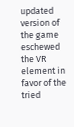updated version of the game eschewed the VR element in favor of the tried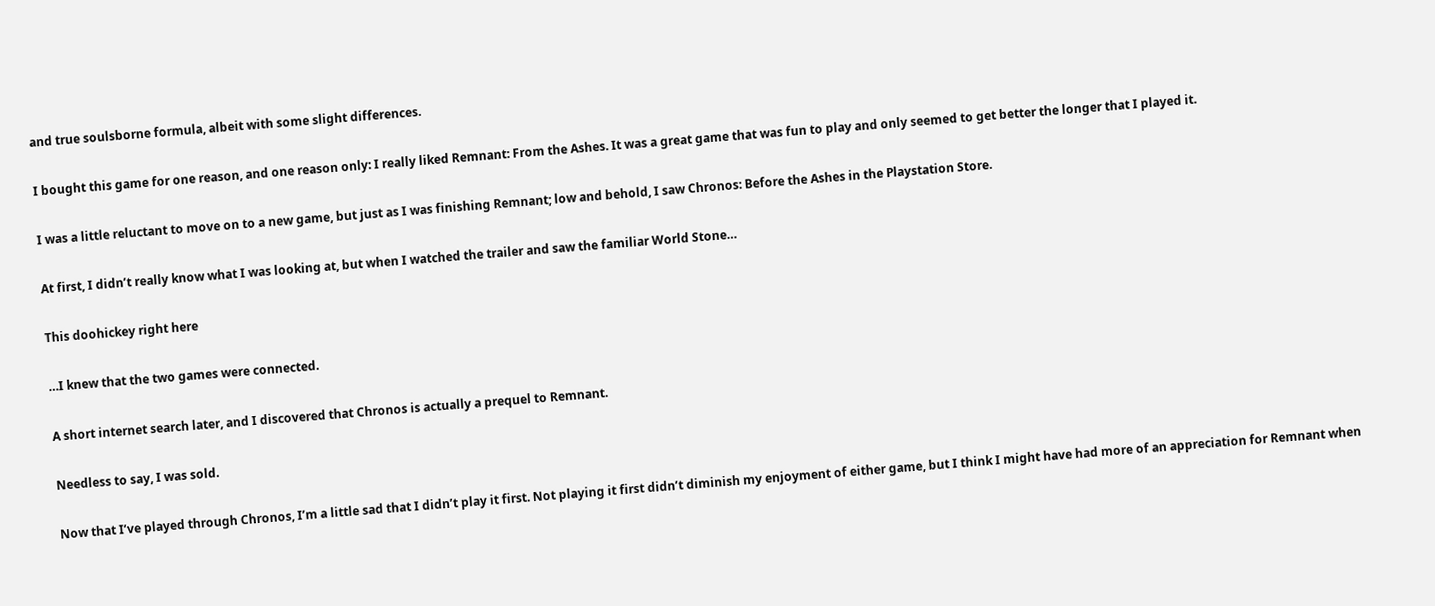and true soulsborne formula, albeit with some slight differences.

I bought this game for one reason, and one reason only: I really liked Remnant: From the Ashes. It was a great game that was fun to play and only seemed to get better the longer that I played it.

I was a little reluctant to move on to a new game, but just as I was finishing Remnant; low and behold, I saw Chronos: Before the Ashes in the Playstation Store.

At first, I didn’t really know what I was looking at, but when I watched the trailer and saw the familiar World Stone…

This doohickey right here

…I knew that the two games were connected.

A short internet search later, and I discovered that Chronos is actually a prequel to Remnant.

Needless to say, I was sold.

Now that I’ve played through Chronos, I’m a little sad that I didn’t play it first. Not playing it first didn’t diminish my enjoyment of either game, but I think I might have had more of an appreciation for Remnant when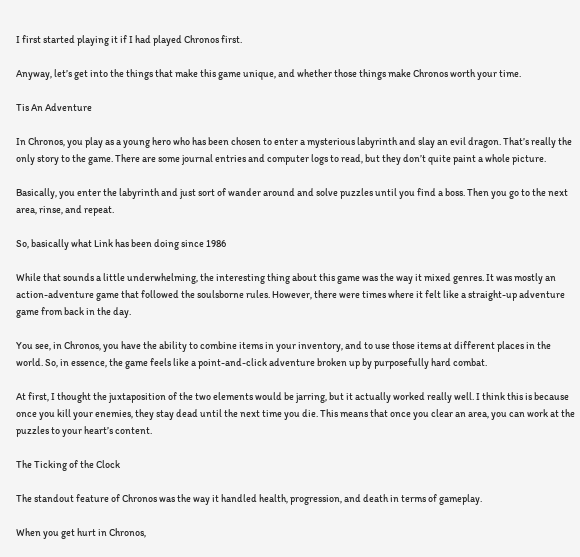I first started playing it if I had played Chronos first.

Anyway, let’s get into the things that make this game unique, and whether those things make Chronos worth your time.

Tis An Adventure

In Chronos, you play as a young hero who has been chosen to enter a mysterious labyrinth and slay an evil dragon. That’s really the only story to the game. There are some journal entries and computer logs to read, but they don’t quite paint a whole picture.

Basically, you enter the labyrinth and just sort of wander around and solve puzzles until you find a boss. Then you go to the next area, rinse, and repeat.

So, basically what Link has been doing since 1986

While that sounds a little underwhelming, the interesting thing about this game was the way it mixed genres. It was mostly an action-adventure game that followed the soulsborne rules. However, there were times where it felt like a straight-up adventure game from back in the day.

You see, in Chronos, you have the ability to combine items in your inventory, and to use those items at different places in the world. So, in essence, the game feels like a point-and-click adventure broken up by purposefully hard combat.

At first, I thought the juxtaposition of the two elements would be jarring, but it actually worked really well. I think this is because once you kill your enemies, they stay dead until the next time you die. This means that once you clear an area, you can work at the puzzles to your heart’s content.

The Ticking of the Clock

The standout feature of Chronos was the way it handled health, progression, and death in terms of gameplay.

When you get hurt in Chronos,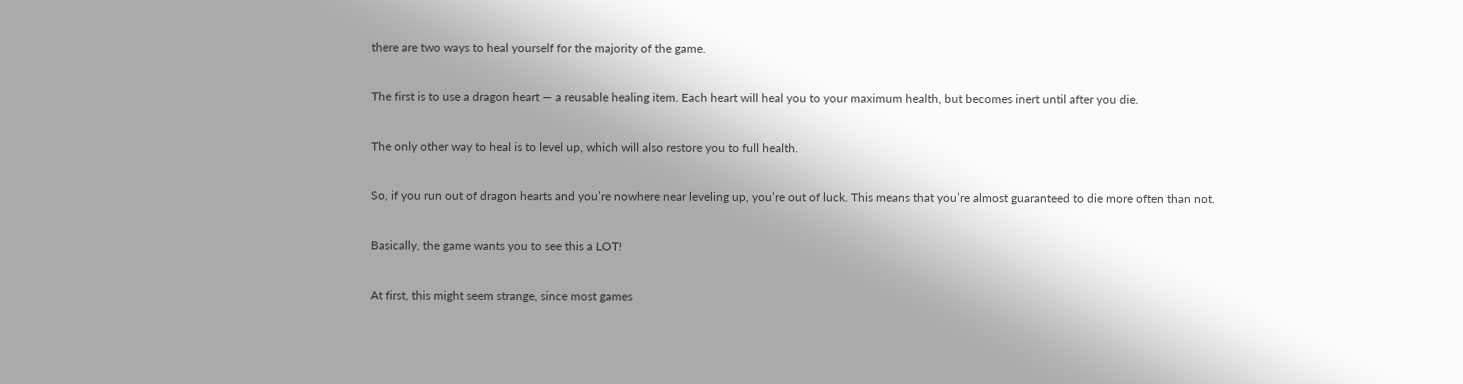there are two ways to heal yourself for the majority of the game.

The first is to use a dragon heart — a reusable healing item. Each heart will heal you to your maximum health, but becomes inert until after you die.

The only other way to heal is to level up, which will also restore you to full health.

So, if you run out of dragon hearts and you’re nowhere near leveling up, you’re out of luck. This means that you’re almost guaranteed to die more often than not.

Basically, the game wants you to see this a LOT!

At first, this might seem strange, since most games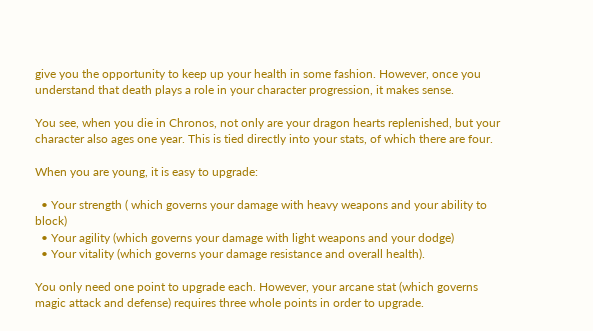give you the opportunity to keep up your health in some fashion. However, once you understand that death plays a role in your character progression, it makes sense.

You see, when you die in Chronos, not only are your dragon hearts replenished, but your character also ages one year. This is tied directly into your stats, of which there are four.

When you are young, it is easy to upgrade:

  • Your strength ( which governs your damage with heavy weapons and your ability to block)
  • Your agility (which governs your damage with light weapons and your dodge)
  • Your vitality (which governs your damage resistance and overall health).

You only need one point to upgrade each. However, your arcane stat (which governs magic attack and defense) requires three whole points in order to upgrade.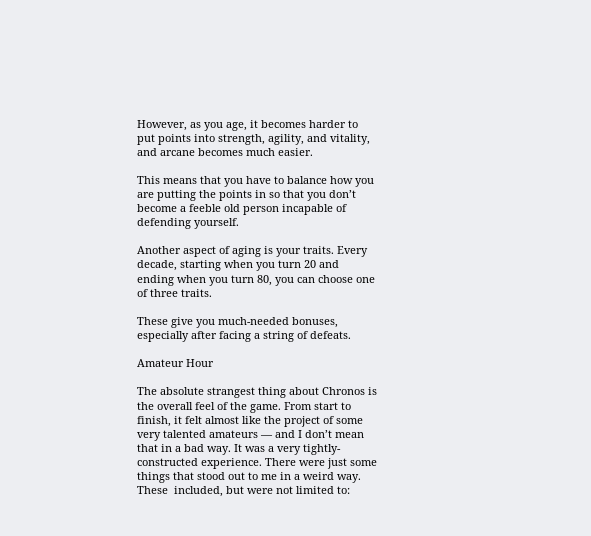However, as you age, it becomes harder to put points into strength, agility, and vitality, and arcane becomes much easier.

This means that you have to balance how you are putting the points in so that you don’t become a feeble old person incapable of defending yourself.

Another aspect of aging is your traits. Every decade, starting when you turn 20 and ending when you turn 80, you can choose one of three traits.

These give you much-needed bonuses, especially after facing a string of defeats.

Amateur Hour

The absolute strangest thing about Chronos is the overall feel of the game. From start to finish, it felt almost like the project of some very talented amateurs — and I don’t mean that in a bad way. It was a very tightly-constructed experience. There were just some things that stood out to me in a weird way. These  included, but were not limited to: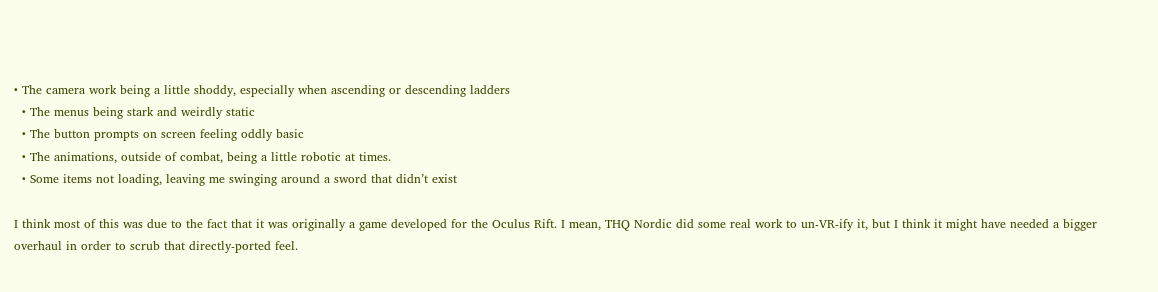• The camera work being a little shoddy, especially when ascending or descending ladders
  • The menus being stark and weirdly static
  • The button prompts on screen feeling oddly basic
  • The animations, outside of combat, being a little robotic at times.
  • Some items not loading, leaving me swinging around a sword that didn’t exist

I think most of this was due to the fact that it was originally a game developed for the Oculus Rift. I mean, THQ Nordic did some real work to un-VR-ify it, but I think it might have needed a bigger overhaul in order to scrub that directly-ported feel.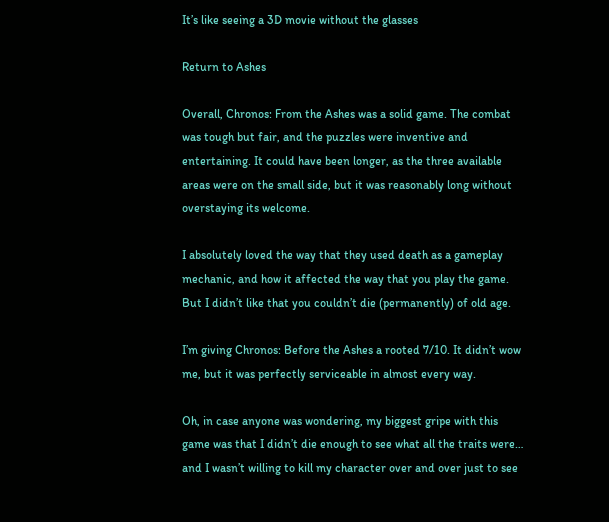It’s like seeing a 3D movie without the glasses

Return to Ashes

Overall, Chronos: From the Ashes was a solid game. The combat was tough but fair, and the puzzles were inventive and entertaining. It could have been longer, as the three available areas were on the small side, but it was reasonably long without overstaying its welcome.

I absolutely loved the way that they used death as a gameplay mechanic, and how it affected the way that you play the game. But I didn’t like that you couldn’t die (permanently) of old age.

I’m giving Chronos: Before the Ashes a rooted 7/10. It didn’t wow me, but it was perfectly serviceable in almost every way.

Oh, in case anyone was wondering, my biggest gripe with this game was that I didn’t die enough to see what all the traits were… and I wasn’t willing to kill my character over and over just to see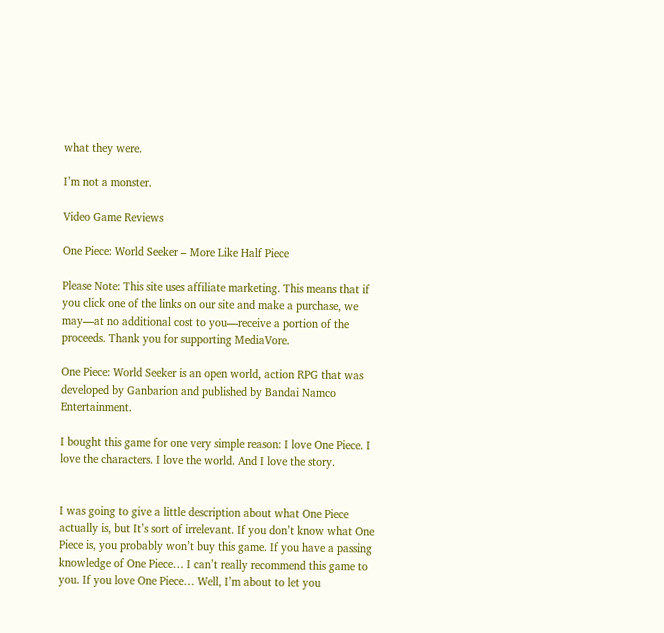what they were.

I’m not a monster.

Video Game Reviews

One Piece: World Seeker – More Like Half Piece

Please Note: This site uses affiliate marketing. This means that if you click one of the links on our site and make a purchase, we may—at no additional cost to you—receive a portion of the proceeds. Thank you for supporting MediaVore.

One Piece: World Seeker is an open world, action RPG that was developed by Ganbarion and published by Bandai Namco Entertainment.

I bought this game for one very simple reason: I love One Piece. I love the characters. I love the world. And I love the story.


I was going to give a little description about what One Piece actually is, but It’s sort of irrelevant. If you don’t know what One Piece is, you probably won’t buy this game. If you have a passing knowledge of One Piece… I can’t really recommend this game to you. If you love One Piece… Well, I’m about to let you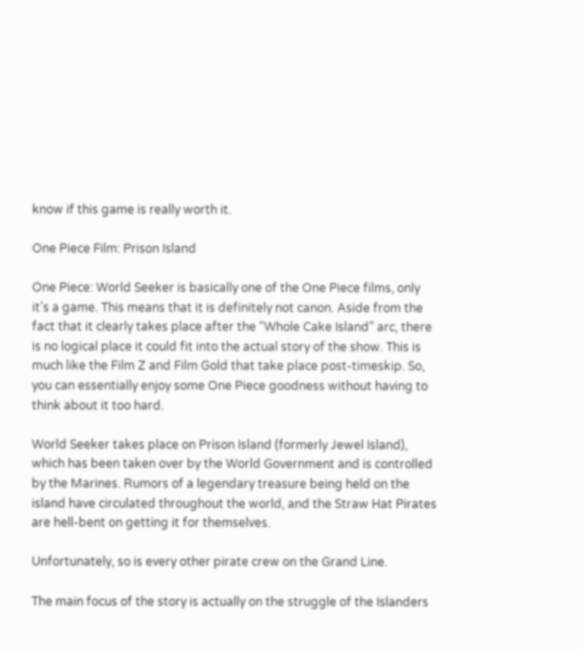know if this game is really worth it.

One Piece Film: Prison Island

One Piece: World Seeker is basically one of the One Piece films, only it’s a game. This means that it is definitely not canon. Aside from the fact that it clearly takes place after the “Whole Cake Island” arc, there is no logical place it could fit into the actual story of the show. This is much like the Film Z and Film Gold that take place post-timeskip. So, you can essentially enjoy some One Piece goodness without having to think about it too hard.

World Seeker takes place on Prison Island (formerly Jewel Island), which has been taken over by the World Government and is controlled by the Marines. Rumors of a legendary treasure being held on the island have circulated throughout the world, and the Straw Hat Pirates are hell-bent on getting it for themselves.

Unfortunately, so is every other pirate crew on the Grand Line.

The main focus of the story is actually on the struggle of the Islanders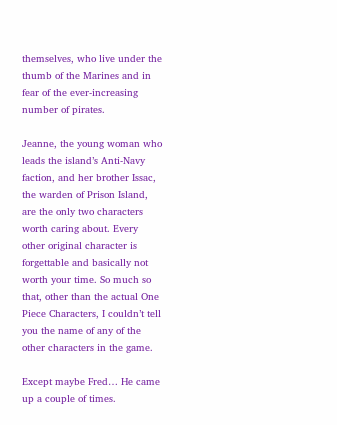themselves, who live under the thumb of the Marines and in fear of the ever-increasing number of pirates.

Jeanne, the young woman who leads the island’s Anti-Navy faction, and her brother Issac, the warden of Prison Island, are the only two characters worth caring about. Every other original character is forgettable and basically not worth your time. So much so that, other than the actual One Piece Characters, I couldn’t tell you the name of any of the other characters in the game.

Except maybe Fred… He came up a couple of times.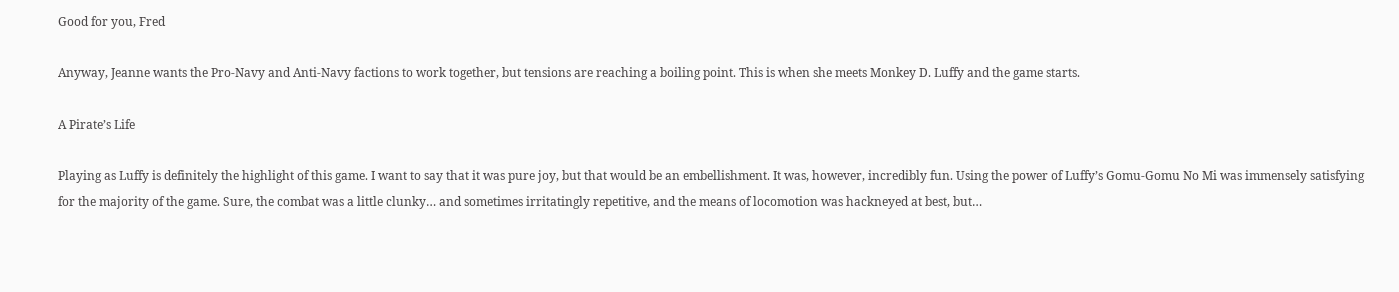Good for you, Fred

Anyway, Jeanne wants the Pro-Navy and Anti-Navy factions to work together, but tensions are reaching a boiling point. This is when she meets Monkey D. Luffy and the game starts.

A Pirate’s Life

Playing as Luffy is definitely the highlight of this game. I want to say that it was pure joy, but that would be an embellishment. It was, however, incredibly fun. Using the power of Luffy’s Gomu-Gomu No Mi was immensely satisfying for the majority of the game. Sure, the combat was a little clunky… and sometimes irritatingly repetitive, and the means of locomotion was hackneyed at best, but…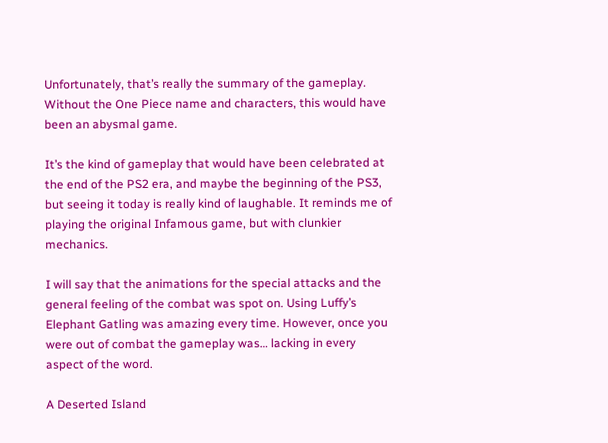Unfortunately, that’s really the summary of the gameplay. Without the One Piece name and characters, this would have been an abysmal game.

It’s the kind of gameplay that would have been celebrated at the end of the PS2 era, and maybe the beginning of the PS3, but seeing it today is really kind of laughable. It reminds me of playing the original Infamous game, but with clunkier mechanics.

I will say that the animations for the special attacks and the general feeling of the combat was spot on. Using Luffy’s Elephant Gatling was amazing every time. However, once you were out of combat the gameplay was… lacking in every aspect of the word.

A Deserted Island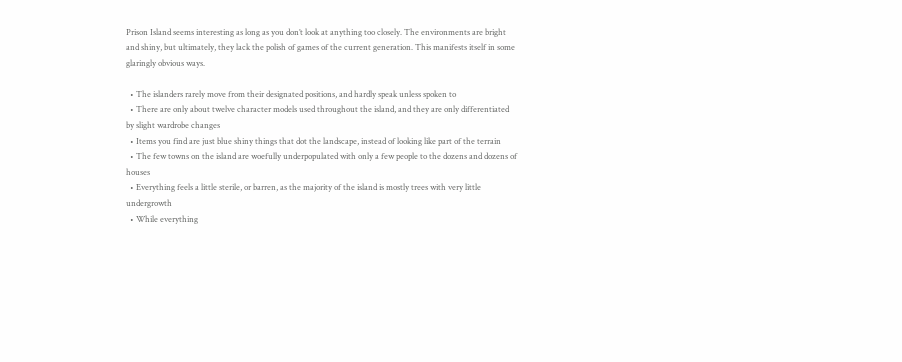Prison Island seems interesting as long as you don’t look at anything too closely. The environments are bright and shiny, but ultimately, they lack the polish of games of the current generation. This manifests itself in some glaringly obvious ways.

  • The islanders rarely move from their designated positions, and hardly speak unless spoken to
  • There are only about twelve character models used throughout the island, and they are only differentiated by slight wardrobe changes
  • Items you find are just blue shiny things that dot the landscape, instead of looking like part of the terrain
  • The few towns on the island are woefully underpopulated with only a few people to the dozens and dozens of houses
  • Everything feels a little sterile, or barren, as the majority of the island is mostly trees with very little undergrowth
  • While everything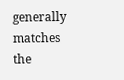generally matches the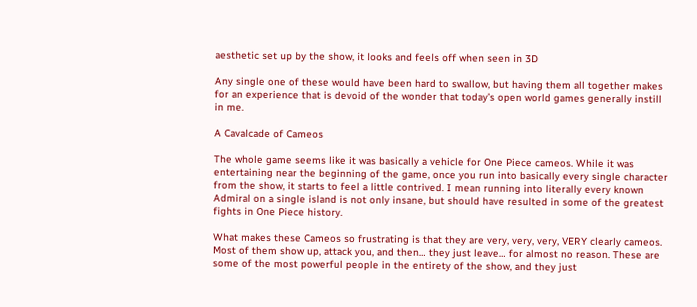aesthetic set up by the show, it looks and feels off when seen in 3D

Any single one of these would have been hard to swallow, but having them all together makes for an experience that is devoid of the wonder that today’s open world games generally instill in me.

A Cavalcade of Cameos

The whole game seems like it was basically a vehicle for One Piece cameos. While it was entertaining near the beginning of the game, once you run into basically every single character from the show, it starts to feel a little contrived. I mean running into literally every known Admiral on a single island is not only insane, but should have resulted in some of the greatest fights in One Piece history.

What makes these Cameos so frustrating is that they are very, very, very, VERY clearly cameos. Most of them show up, attack you, and then… they just leave… for almost no reason. These are some of the most powerful people in the entirety of the show, and they just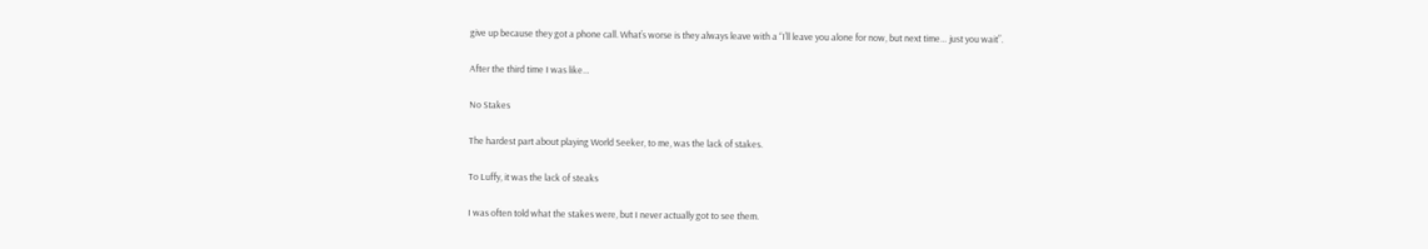give up because they got a phone call. What’s worse is they always leave with a “I’ll leave you alone for now, but next time… just you wait”.

After the third time I was like…

No Stakes

The hardest part about playing World Seeker, to me, was the lack of stakes.

To Luffy, it was the lack of steaks

I was often told what the stakes were, but I never actually got to see them.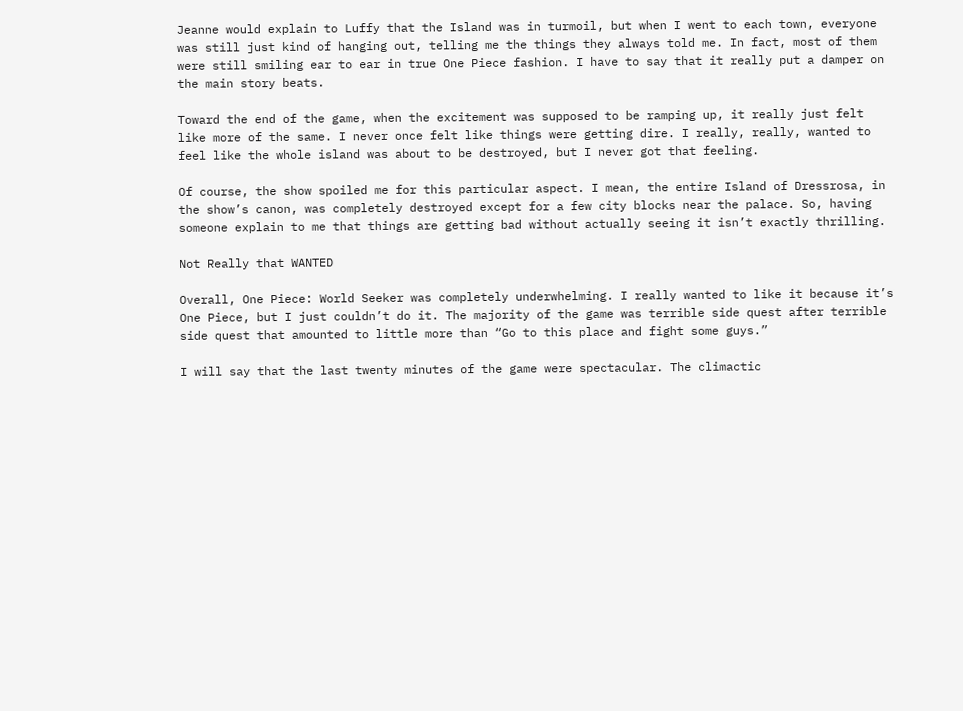Jeanne would explain to Luffy that the Island was in turmoil, but when I went to each town, everyone was still just kind of hanging out, telling me the things they always told me. In fact, most of them were still smiling ear to ear in true One Piece fashion. I have to say that it really put a damper on the main story beats.

Toward the end of the game, when the excitement was supposed to be ramping up, it really just felt like more of the same. I never once felt like things were getting dire. I really, really, wanted to feel like the whole island was about to be destroyed, but I never got that feeling.

Of course, the show spoiled me for this particular aspect. I mean, the entire Island of Dressrosa, in the show’s canon, was completely destroyed except for a few city blocks near the palace. So, having someone explain to me that things are getting bad without actually seeing it isn’t exactly thrilling.

Not Really that WANTED

Overall, One Piece: World Seeker was completely underwhelming. I really wanted to like it because it’s One Piece, but I just couldn’t do it. The majority of the game was terrible side quest after terrible side quest that amounted to little more than “Go to this place and fight some guys.”

I will say that the last twenty minutes of the game were spectacular. The climactic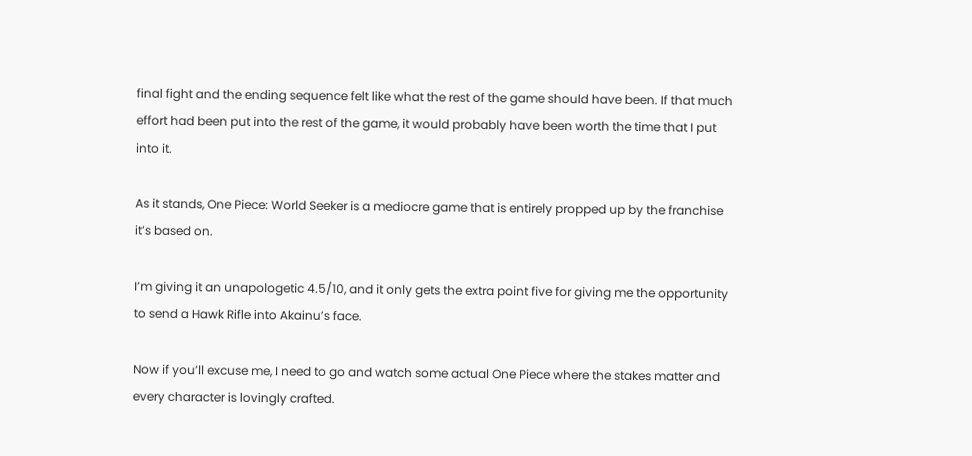final fight and the ending sequence felt like what the rest of the game should have been. If that much effort had been put into the rest of the game, it would probably have been worth the time that I put into it.

As it stands, One Piece: World Seeker is a mediocre game that is entirely propped up by the franchise it’s based on.

I’m giving it an unapologetic 4.5/10, and it only gets the extra point five for giving me the opportunity to send a Hawk Rifle into Akainu’s face.

Now if you’ll excuse me, I need to go and watch some actual One Piece where the stakes matter and every character is lovingly crafted.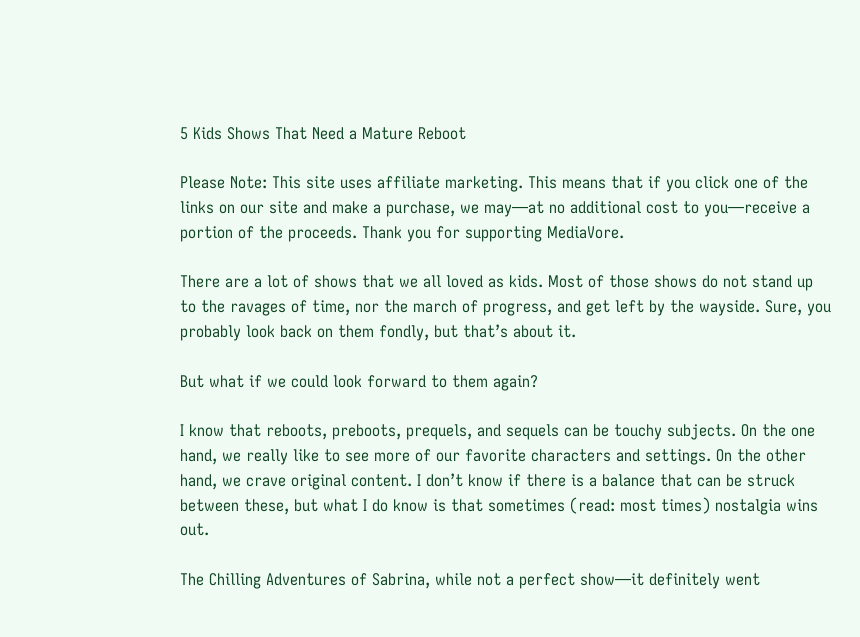5 Kids Shows That Need a Mature Reboot

Please Note: This site uses affiliate marketing. This means that if you click one of the links on our site and make a purchase, we may—at no additional cost to you—receive a portion of the proceeds. Thank you for supporting MediaVore.

There are a lot of shows that we all loved as kids. Most of those shows do not stand up to the ravages of time, nor the march of progress, and get left by the wayside. Sure, you probably look back on them fondly, but that’s about it.

But what if we could look forward to them again?

I know that reboots, preboots, prequels, and sequels can be touchy subjects. On the one hand, we really like to see more of our favorite characters and settings. On the other hand, we crave original content. I don’t know if there is a balance that can be struck between these, but what I do know is that sometimes (read: most times) nostalgia wins out.

The Chilling Adventures of Sabrina, while not a perfect show—it definitely went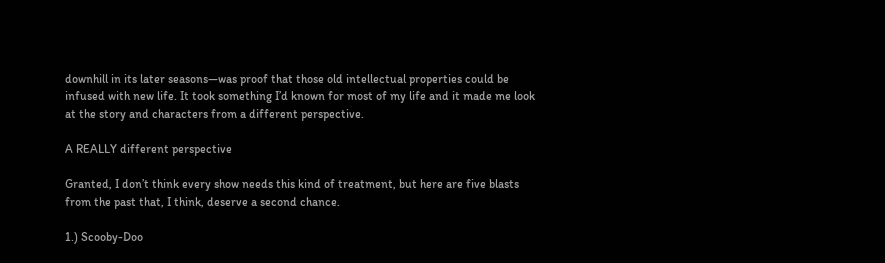downhill in its later seasons—was proof that those old intellectual properties could be infused with new life. It took something I’d known for most of my life and it made me look at the story and characters from a different perspective.

A REALLY different perspective

Granted, I don’t think every show needs this kind of treatment, but here are five blasts from the past that, I think, deserve a second chance.

1.) Scooby-Doo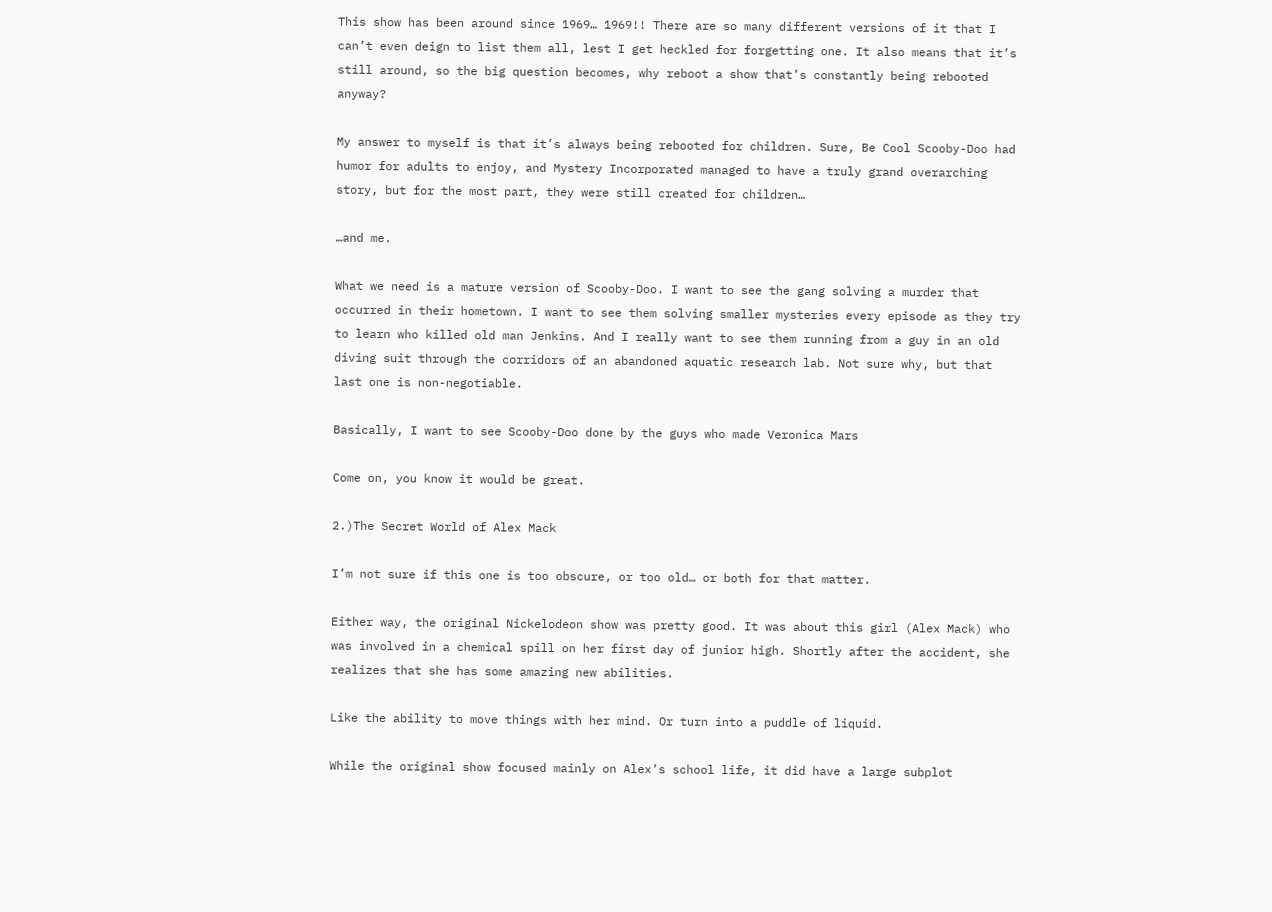This show has been around since 1969… 1969!! There are so many different versions of it that I can’t even deign to list them all, lest I get heckled for forgetting one. It also means that it’s still around, so the big question becomes, why reboot a show that’s constantly being rebooted anyway?

My answer to myself is that it’s always being rebooted for children. Sure, Be Cool Scooby-Doo had humor for adults to enjoy, and Mystery Incorporated managed to have a truly grand overarching story, but for the most part, they were still created for children…

…and me.

What we need is a mature version of Scooby-Doo. I want to see the gang solving a murder that occurred in their hometown. I want to see them solving smaller mysteries every episode as they try to learn who killed old man Jenkins. And I really want to see them running from a guy in an old diving suit through the corridors of an abandoned aquatic research lab. Not sure why, but that last one is non-negotiable.

Basically, I want to see Scooby-Doo done by the guys who made Veronica Mars

Come on, you know it would be great.

2.)The Secret World of Alex Mack

I’m not sure if this one is too obscure, or too old… or both for that matter.

Either way, the original Nickelodeon show was pretty good. It was about this girl (Alex Mack) who was involved in a chemical spill on her first day of junior high. Shortly after the accident, she realizes that she has some amazing new abilities.

Like the ability to move things with her mind. Or turn into a puddle of liquid.

While the original show focused mainly on Alex’s school life, it did have a large subplot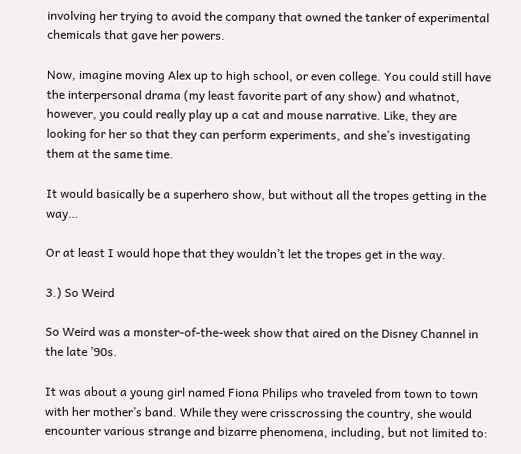involving her trying to avoid the company that owned the tanker of experimental chemicals that gave her powers.

Now, imagine moving Alex up to high school, or even college. You could still have the interpersonal drama (my least favorite part of any show) and whatnot, however, you could really play up a cat and mouse narrative. Like, they are looking for her so that they can perform experiments, and she’s investigating them at the same time.

It would basically be a superhero show, but without all the tropes getting in the way…

Or at least I would hope that they wouldn’t let the tropes get in the way.

3.) So Weird

So Weird was a monster-of-the-week show that aired on the Disney Channel in the late ’90s.

It was about a young girl named Fiona Philips who traveled from town to town with her mother’s band. While they were crisscrossing the country, she would encounter various strange and bizarre phenomena, including, but not limited to: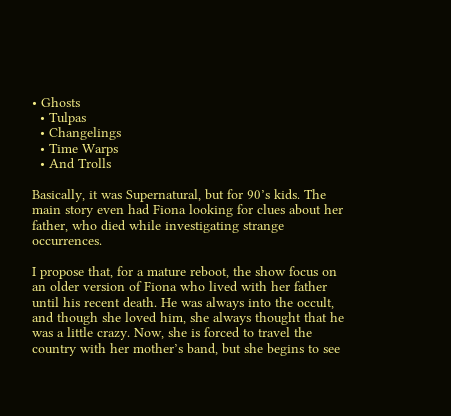• Ghosts
  • Tulpas
  • Changelings
  • Time Warps
  • And Trolls

Basically, it was Supernatural, but for 90’s kids. The main story even had Fiona looking for clues about her father, who died while investigating strange occurrences.

I propose that, for a mature reboot, the show focus on an older version of Fiona who lived with her father until his recent death. He was always into the occult, and though she loved him, she always thought that he was a little crazy. Now, she is forced to travel the country with her mother’s band, but she begins to see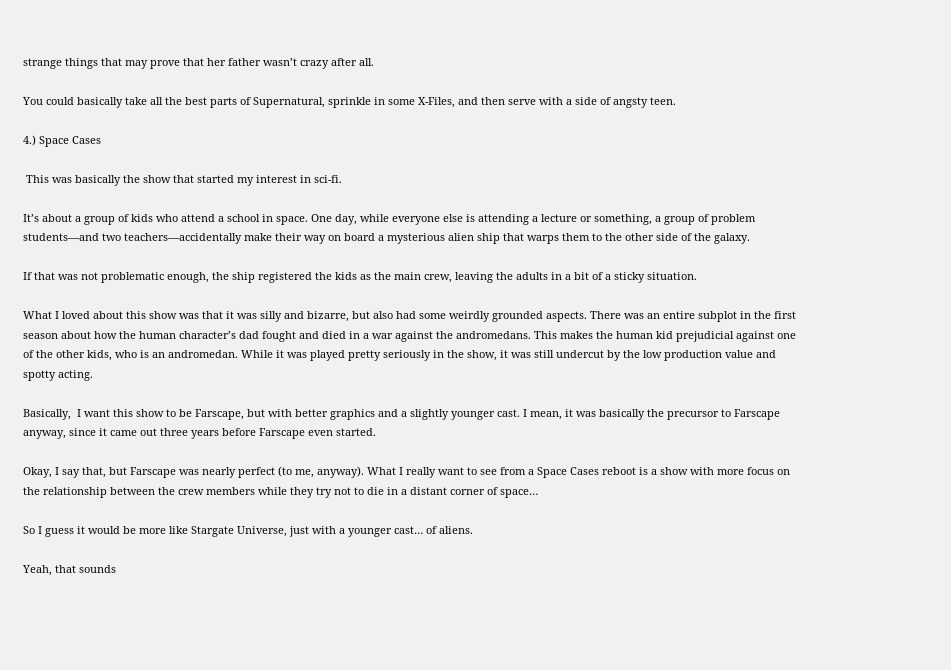strange things that may prove that her father wasn’t crazy after all.

You could basically take all the best parts of Supernatural, sprinkle in some X-Files, and then serve with a side of angsty teen.

4.) Space Cases

 This was basically the show that started my interest in sci-fi.

It’s about a group of kids who attend a school in space. One day, while everyone else is attending a lecture or something, a group of problem students—and two teachers—accidentally make their way on board a mysterious alien ship that warps them to the other side of the galaxy.

If that was not problematic enough, the ship registered the kids as the main crew, leaving the adults in a bit of a sticky situation.

What I loved about this show was that it was silly and bizarre, but also had some weirdly grounded aspects. There was an entire subplot in the first season about how the human character’s dad fought and died in a war against the andromedans. This makes the human kid prejudicial against one of the other kids, who is an andromedan. While it was played pretty seriously in the show, it was still undercut by the low production value and spotty acting.

Basically,  I want this show to be Farscape, but with better graphics and a slightly younger cast. I mean, it was basically the precursor to Farscape anyway, since it came out three years before Farscape even started.

Okay, I say that, but Farscape was nearly perfect (to me, anyway). What I really want to see from a Space Cases reboot is a show with more focus on the relationship between the crew members while they try not to die in a distant corner of space…

So I guess it would be more like Stargate Universe, just with a younger cast… of aliens.

Yeah, that sounds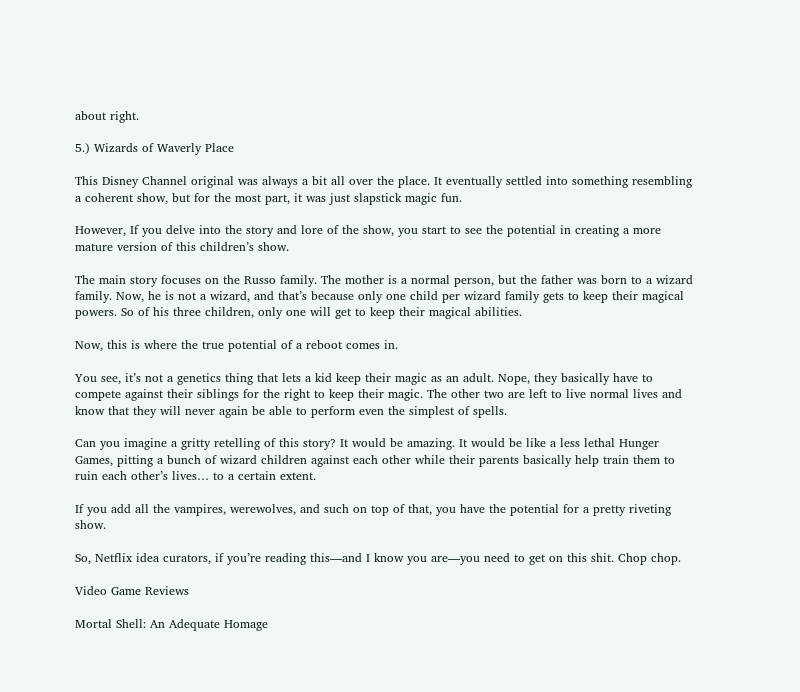about right.

5.) Wizards of Waverly Place

This Disney Channel original was always a bit all over the place. It eventually settled into something resembling a coherent show, but for the most part, it was just slapstick magic fun.

However, If you delve into the story and lore of the show, you start to see the potential in creating a more mature version of this children’s show.

The main story focuses on the Russo family. The mother is a normal person, but the father was born to a wizard family. Now, he is not a wizard, and that’s because only one child per wizard family gets to keep their magical powers. So of his three children, only one will get to keep their magical abilities.

Now, this is where the true potential of a reboot comes in.

You see, it’s not a genetics thing that lets a kid keep their magic as an adult. Nope, they basically have to compete against their siblings for the right to keep their magic. The other two are left to live normal lives and know that they will never again be able to perform even the simplest of spells.

Can you imagine a gritty retelling of this story? It would be amazing. It would be like a less lethal Hunger Games, pitting a bunch of wizard children against each other while their parents basically help train them to ruin each other’s lives… to a certain extent.

If you add all the vampires, werewolves, and such on top of that, you have the potential for a pretty riveting show.

So, Netflix idea curators, if you’re reading this—and I know you are—you need to get on this shit. Chop chop.

Video Game Reviews

Mortal Shell: An Adequate Homage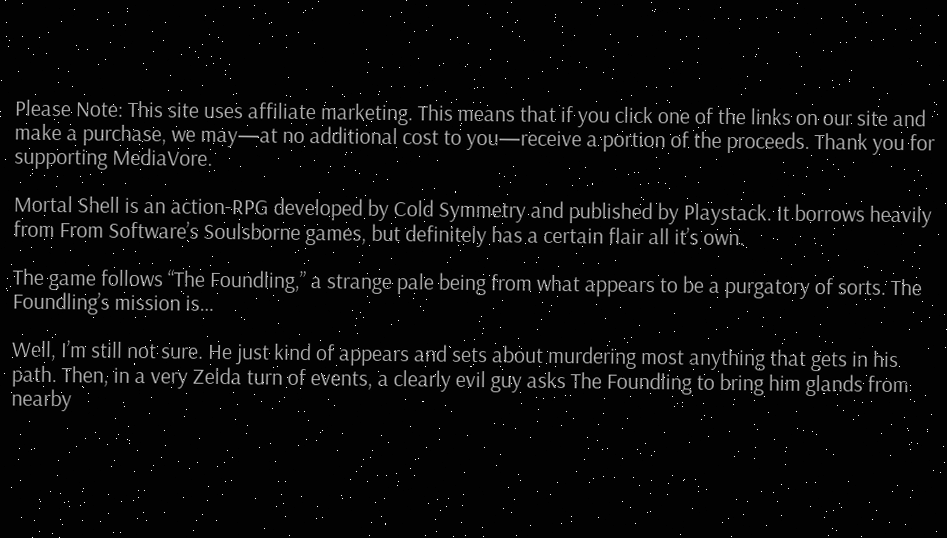Please Note: This site uses affiliate marketing. This means that if you click one of the links on our site and make a purchase, we may—at no additional cost to you—receive a portion of the proceeds. Thank you for supporting MediaVore.

Mortal Shell is an action-RPG developed by Cold Symmetry and published by Playstack. It borrows heavily from From Software’s Soulsborne games, but definitely has a certain flair all it’s own.

The game follows “The Foundling,” a strange pale being from what appears to be a purgatory of sorts. The Foundling’s mission is…

Well, I’m still not sure. He just kind of appears and sets about murdering most anything that gets in his path. Then, in a very Zelda turn of events, a clearly evil guy asks The Foundling to bring him glands from nearby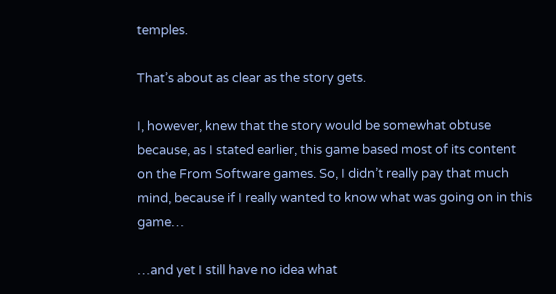temples.

That’s about as clear as the story gets.

I, however, knew that the story would be somewhat obtuse because, as I stated earlier, this game based most of its content on the From Software games. So, I didn’t really pay that much mind, because if I really wanted to know what was going on in this game…

…and yet I still have no idea what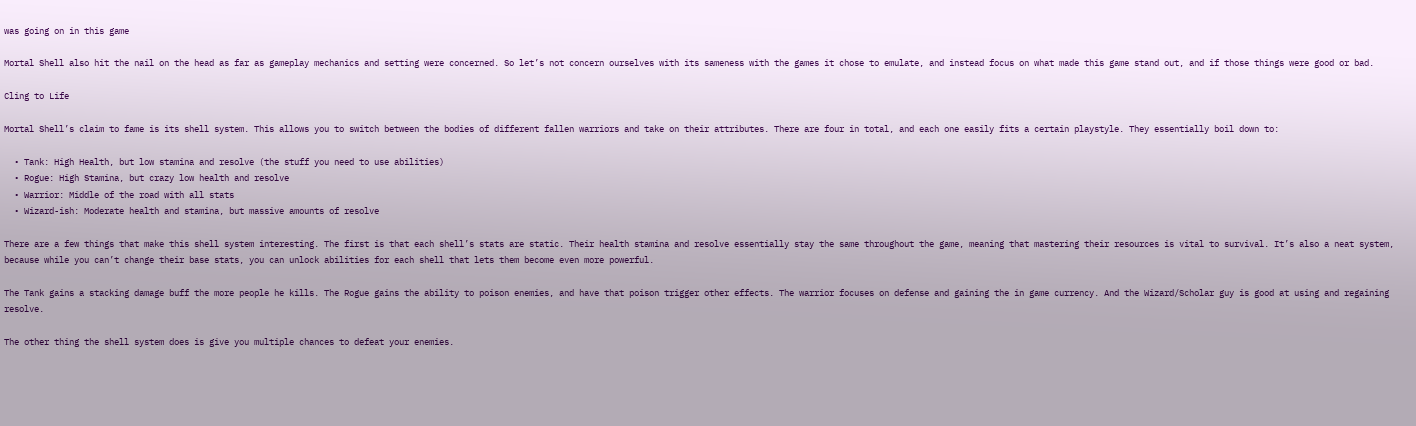was going on in this game

Mortal Shell also hit the nail on the head as far as gameplay mechanics and setting were concerned. So let’s not concern ourselves with its sameness with the games it chose to emulate, and instead focus on what made this game stand out, and if those things were good or bad.

Cling to Life

Mortal Shell’s claim to fame is its shell system. This allows you to switch between the bodies of different fallen warriors and take on their attributes. There are four in total, and each one easily fits a certain playstyle. They essentially boil down to:

  • Tank: High Health, but low stamina and resolve (the stuff you need to use abilities)
  • Rogue: High Stamina, but crazy low health and resolve
  • Warrior: Middle of the road with all stats
  • Wizard-ish: Moderate health and stamina, but massive amounts of resolve

There are a few things that make this shell system interesting. The first is that each shell’s stats are static. Their health stamina and resolve essentially stay the same throughout the game, meaning that mastering their resources is vital to survival. It’s also a neat system, because while you can’t change their base stats, you can unlock abilities for each shell that lets them become even more powerful.

The Tank gains a stacking damage buff the more people he kills. The Rogue gains the ability to poison enemies, and have that poison trigger other effects. The warrior focuses on defense and gaining the in game currency. And the Wizard/Scholar guy is good at using and regaining resolve.

The other thing the shell system does is give you multiple chances to defeat your enemies.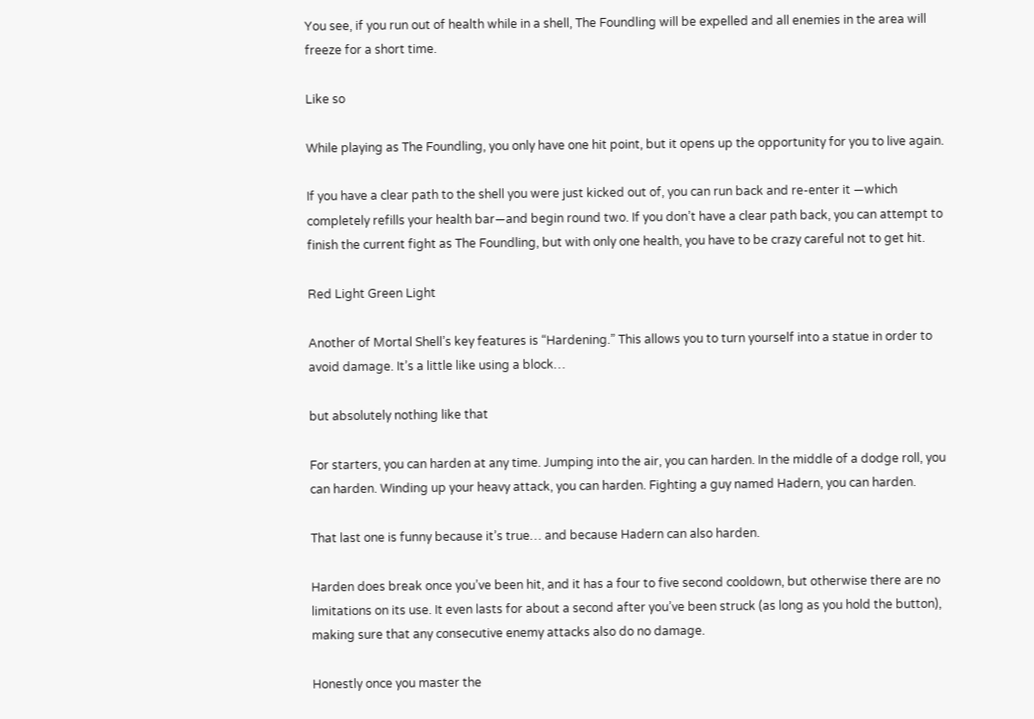You see, if you run out of health while in a shell, The Foundling will be expelled and all enemies in the area will freeze for a short time.

Like so

While playing as The Foundling, you only have one hit point, but it opens up the opportunity for you to live again.

If you have a clear path to the shell you were just kicked out of, you can run back and re-enter it —which completely refills your health bar—and begin round two. If you don’t have a clear path back, you can attempt to finish the current fight as The Foundling, but with only one health, you have to be crazy careful not to get hit.

Red Light Green Light

Another of Mortal Shell’s key features is “Hardening.” This allows you to turn yourself into a statue in order to avoid damage. It’s a little like using a block…

but absolutely nothing like that

For starters, you can harden at any time. Jumping into the air, you can harden. In the middle of a dodge roll, you can harden. Winding up your heavy attack, you can harden. Fighting a guy named Hadern, you can harden.

That last one is funny because it’s true… and because Hadern can also harden.

Harden does break once you’ve been hit, and it has a four to five second cooldown, but otherwise there are no limitations on its use. It even lasts for about a second after you’ve been struck (as long as you hold the button), making sure that any consecutive enemy attacks also do no damage.

Honestly once you master the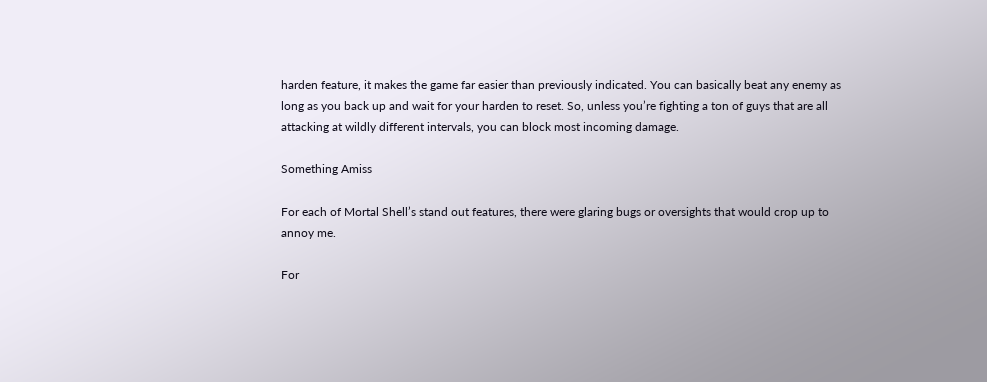harden feature, it makes the game far easier than previously indicated. You can basically beat any enemy as long as you back up and wait for your harden to reset. So, unless you’re fighting a ton of guys that are all attacking at wildly different intervals, you can block most incoming damage.

Something Amiss

For each of Mortal Shell’s stand out features, there were glaring bugs or oversights that would crop up to annoy me.

For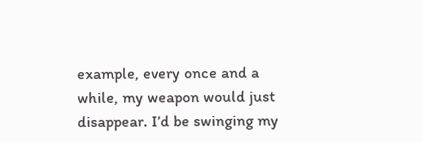example, every once and a while, my weapon would just disappear. I’d be swinging my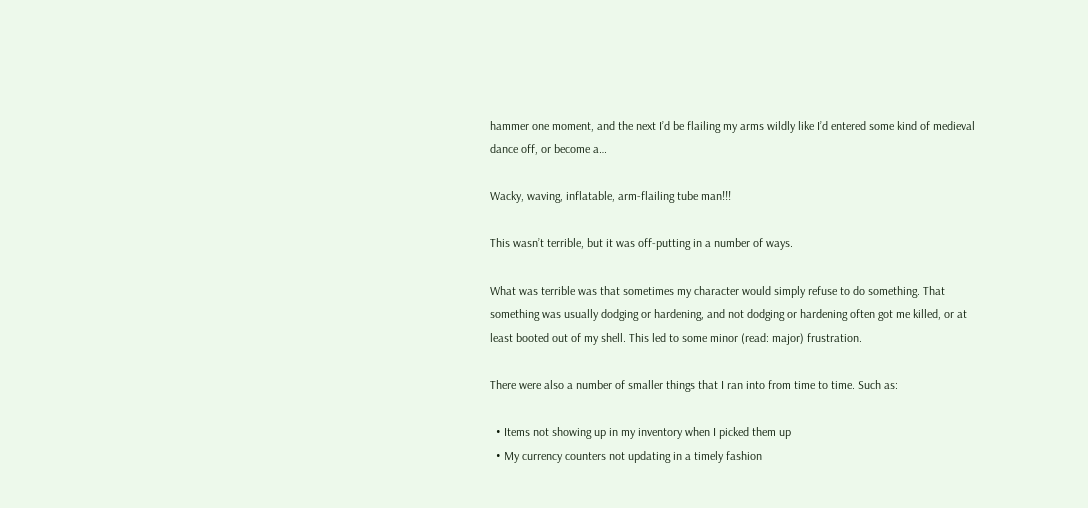hammer one moment, and the next I’d be flailing my arms wildly like I’d entered some kind of medieval dance off, or become a…

Wacky, waving, inflatable, arm-flailing tube man!!!

This wasn’t terrible, but it was off-putting in a number of ways.

What was terrible was that sometimes my character would simply refuse to do something. That something was usually dodging or hardening, and not dodging or hardening often got me killed, or at least booted out of my shell. This led to some minor (read: major) frustration.

There were also a number of smaller things that I ran into from time to time. Such as:

  • Items not showing up in my inventory when I picked them up
  • My currency counters not updating in a timely fashion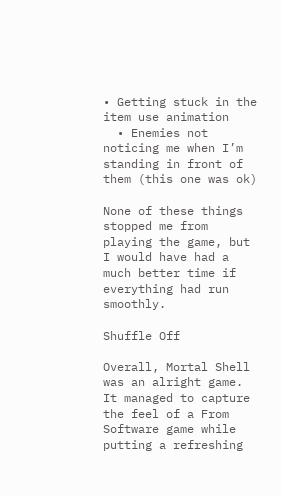• Getting stuck in the item use animation
  • Enemies not noticing me when I’m standing in front of them (this one was ok)

None of these things stopped me from playing the game, but I would have had a much better time if everything had run smoothly.

Shuffle Off

Overall, Mortal Shell was an alright game. It managed to capture the feel of a From Software game while putting a refreshing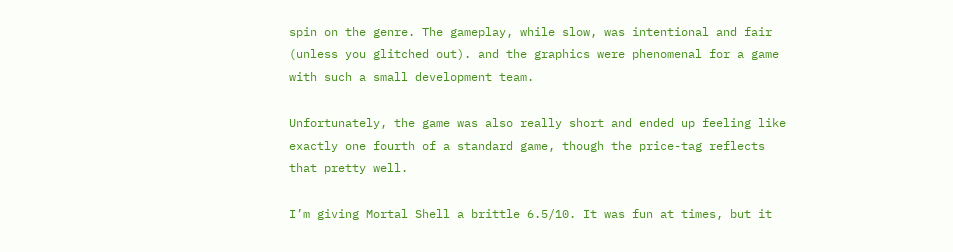spin on the genre. The gameplay, while slow, was intentional and fair (unless you glitched out). and the graphics were phenomenal for a game with such a small development team.

Unfortunately, the game was also really short and ended up feeling like exactly one fourth of a standard game, though the price-tag reflects that pretty well.

I’m giving Mortal Shell a brittle 6.5/10. It was fun at times, but it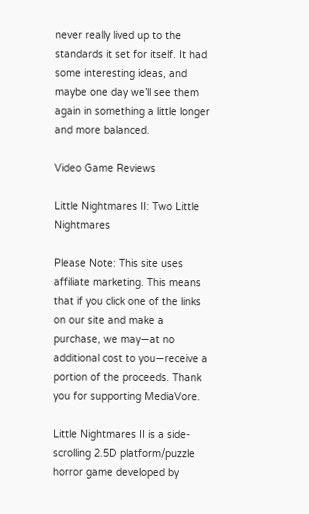never really lived up to the standards it set for itself. It had some interesting ideas, and maybe one day we’ll see them again in something a little longer and more balanced.

Video Game Reviews

Little Nightmares II: Two Little Nightmares

Please Note: This site uses affiliate marketing. This means that if you click one of the links on our site and make a purchase, we may—at no additional cost to you—receive a portion of the proceeds. Thank you for supporting MediaVore.

Little Nightmares II is a side-scrolling 2.5D platform/puzzle horror game developed by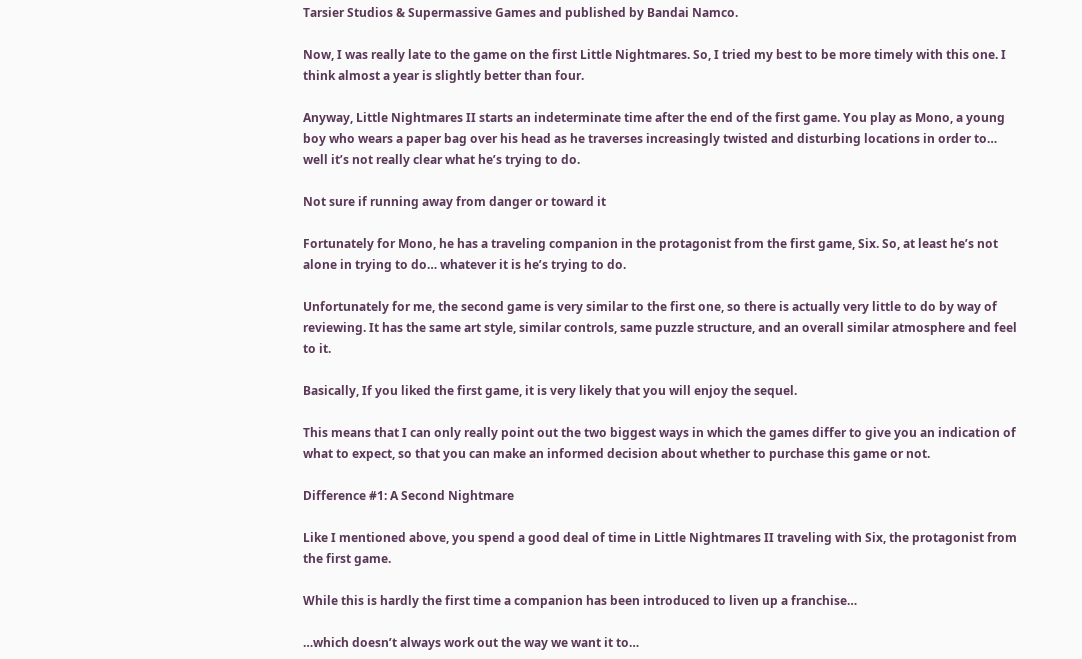Tarsier Studios & Supermassive Games and published by Bandai Namco.

Now, I was really late to the game on the first Little Nightmares. So, I tried my best to be more timely with this one. I think almost a year is slightly better than four.

Anyway, Little Nightmares II starts an indeterminate time after the end of the first game. You play as Mono, a young boy who wears a paper bag over his head as he traverses increasingly twisted and disturbing locations in order to… well it’s not really clear what he’s trying to do.

Not sure if running away from danger or toward it

Fortunately for Mono, he has a traveling companion in the protagonist from the first game, Six. So, at least he’s not alone in trying to do… whatever it is he’s trying to do.

Unfortunately for me, the second game is very similar to the first one, so there is actually very little to do by way of reviewing. It has the same art style, similar controls, same puzzle structure, and an overall similar atmosphere and feel to it.

Basically, If you liked the first game, it is very likely that you will enjoy the sequel.

This means that I can only really point out the two biggest ways in which the games differ to give you an indication of what to expect, so that you can make an informed decision about whether to purchase this game or not.

Difference #1: A Second Nightmare

Like I mentioned above, you spend a good deal of time in Little Nightmares II traveling with Six, the protagonist from the first game.

While this is hardly the first time a companion has been introduced to liven up a franchise…

…which doesn’t always work out the way we want it to…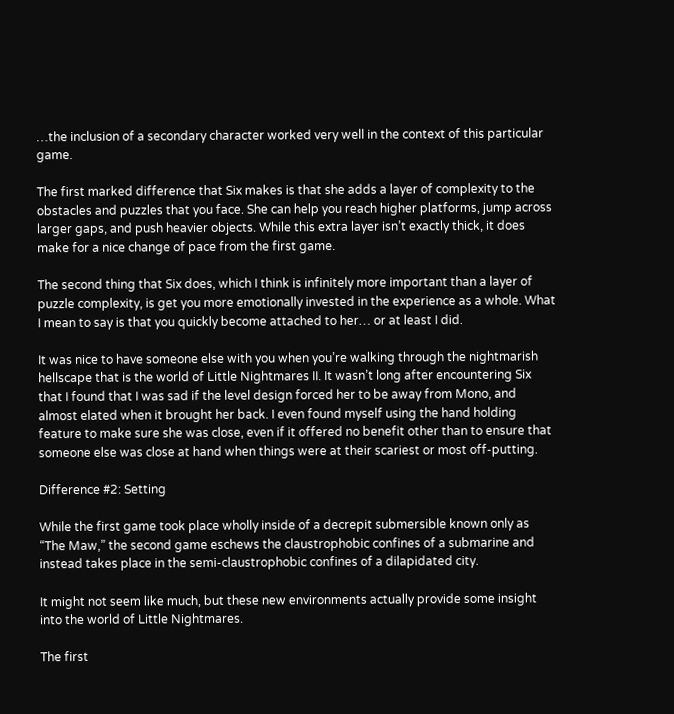…the inclusion of a secondary character worked very well in the context of this particular game.

The first marked difference that Six makes is that she adds a layer of complexity to the obstacles and puzzles that you face. She can help you reach higher platforms, jump across larger gaps, and push heavier objects. While this extra layer isn’t exactly thick, it does make for a nice change of pace from the first game.

The second thing that Six does, which I think is infinitely more important than a layer of puzzle complexity, is get you more emotionally invested in the experience as a whole. What I mean to say is that you quickly become attached to her… or at least I did.

It was nice to have someone else with you when you’re walking through the nightmarish hellscape that is the world of Little Nightmares II. It wasn’t long after encountering Six that I found that I was sad if the level design forced her to be away from Mono, and almost elated when it brought her back. I even found myself using the hand holding feature to make sure she was close, even if it offered no benefit other than to ensure that someone else was close at hand when things were at their scariest or most off-putting.

Difference #2: Setting

While the first game took place wholly inside of a decrepit submersible known only as “The Maw,” the second game eschews the claustrophobic confines of a submarine and instead takes place in the semi-claustrophobic confines of a dilapidated city.

It might not seem like much, but these new environments actually provide some insight into the world of Little Nightmares.

The first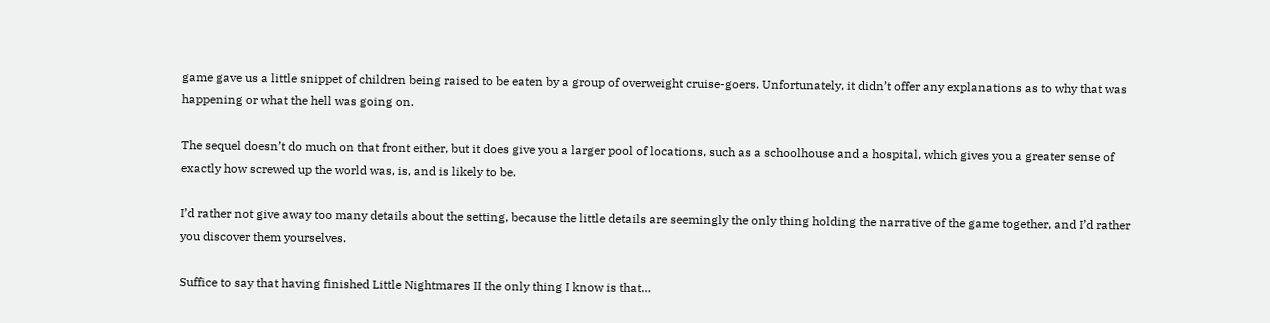game gave us a little snippet of children being raised to be eaten by a group of overweight cruise-goers. Unfortunately, it didn’t offer any explanations as to why that was happening or what the hell was going on.

The sequel doesn’t do much on that front either, but it does give you a larger pool of locations, such as a schoolhouse and a hospital, which gives you a greater sense of exactly how screwed up the world was, is, and is likely to be.

I’d rather not give away too many details about the setting, because the little details are seemingly the only thing holding the narrative of the game together, and I’d rather you discover them yourselves.

Suffice to say that having finished Little Nightmares II the only thing I know is that…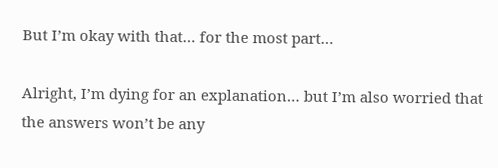But I’m okay with that… for the most part…

Alright, I’m dying for an explanation… but I’m also worried that the answers won’t be any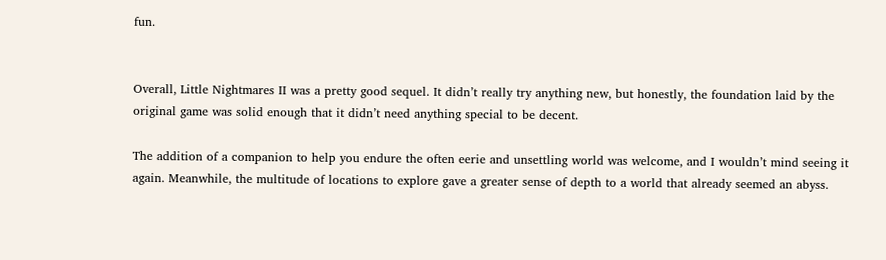fun.


Overall, Little Nightmares II was a pretty good sequel. It didn’t really try anything new, but honestly, the foundation laid by the original game was solid enough that it didn’t need anything special to be decent.

The addition of a companion to help you endure the often eerie and unsettling world was welcome, and I wouldn’t mind seeing it again. Meanwhile, the multitude of locations to explore gave a greater sense of depth to a world that already seemed an abyss.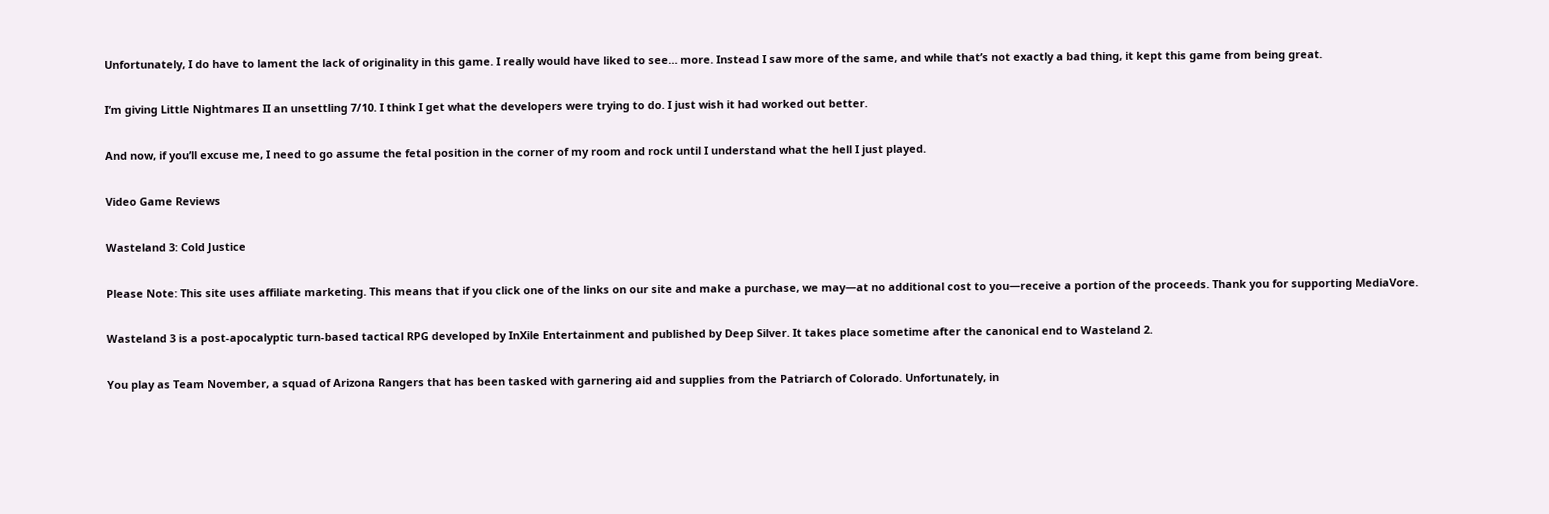Unfortunately, I do have to lament the lack of originality in this game. I really would have liked to see… more. Instead I saw more of the same, and while that’s not exactly a bad thing, it kept this game from being great.

I’m giving Little Nightmares II an unsettling 7/10. I think I get what the developers were trying to do. I just wish it had worked out better.

And now, if you’ll excuse me, I need to go assume the fetal position in the corner of my room and rock until I understand what the hell I just played.

Video Game Reviews

Wasteland 3: Cold Justice

Please Note: This site uses affiliate marketing. This means that if you click one of the links on our site and make a purchase, we may—at no additional cost to you—receive a portion of the proceeds. Thank you for supporting MediaVore.

Wasteland 3 is a post-apocalyptic turn-based tactical RPG developed by InXile Entertainment and published by Deep Silver. It takes place sometime after the canonical end to Wasteland 2.

You play as Team November, a squad of Arizona Rangers that has been tasked with garnering aid and supplies from the Patriarch of Colorado. Unfortunately, in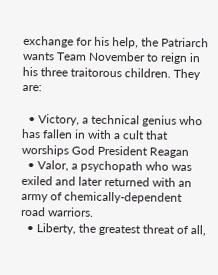exchange for his help, the Patriarch wants Team November to reign in his three traitorous children. They are:

  • Victory, a technical genius who has fallen in with a cult that worships God President Reagan
  • Valor, a psychopath who was exiled and later returned with an army of chemically-dependent road warriors.
  • Liberty, the greatest threat of all,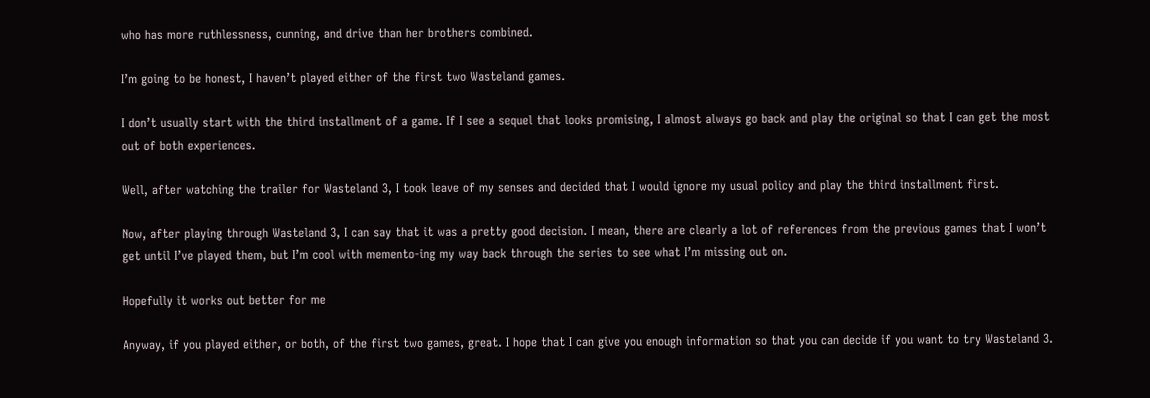who has more ruthlessness, cunning, and drive than her brothers combined.

I’m going to be honest, I haven’t played either of the first two Wasteland games.

I don’t usually start with the third installment of a game. If I see a sequel that looks promising, I almost always go back and play the original so that I can get the most out of both experiences.

Well, after watching the trailer for Wasteland 3, I took leave of my senses and decided that I would ignore my usual policy and play the third installment first.

Now, after playing through Wasteland 3, I can say that it was a pretty good decision. I mean, there are clearly a lot of references from the previous games that I won’t get until I’ve played them, but I’m cool with memento-ing my way back through the series to see what I’m missing out on.

Hopefully it works out better for me

Anyway, if you played either, or both, of the first two games, great. I hope that I can give you enough information so that you can decide if you want to try Wasteland 3.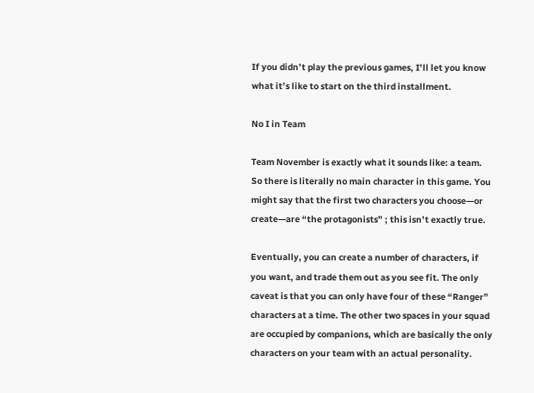If you didn’t play the previous games, I’ll let you know what it’s like to start on the third installment.

No I in Team

Team November is exactly what it sounds like: a team. So there is literally no main character in this game. You might say that the first two characters you choose—or create—are “the protagonists” ; this isn’t exactly true.

Eventually, you can create a number of characters, if you want, and trade them out as you see fit. The only caveat is that you can only have four of these “Ranger” characters at a time. The other two spaces in your squad are occupied by companions, which are basically the only characters on your team with an actual personality.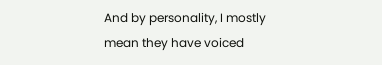And by personality, I mostly mean they have voiced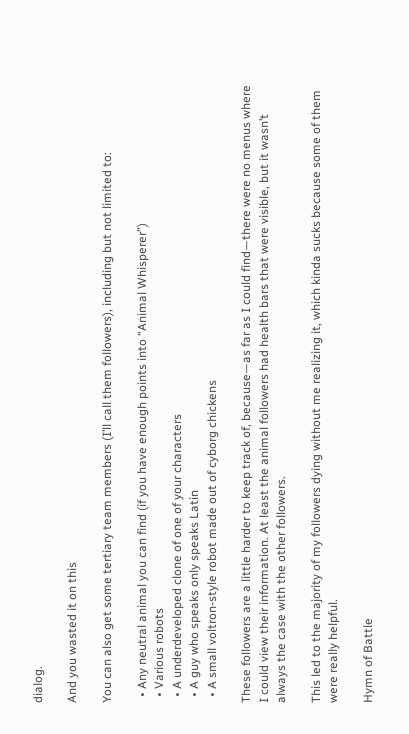dialog.

And you wasted it on this

You can also get some tertiary team members (I’ll call them followers), including but not limited to:

  • Any neutral animal you can find (if you have enough points into “Animal Whisperer”)
  • Various robots
  • A underdeveloped clone of one of your characters
  • A guy who speaks only speaks Latin
  • A small voltron-style robot made out of cyborg chickens

These followers are a little harder to keep track of, because—as far as I could find—there were no menus where I could view their information. At least the animal followers had health bars that were visible, but it wasn’t always the case with the other followers.

This led to the majority of my followers dying without me realizing it, which kinda sucks because some of them were really helpful.

Hymn of Battle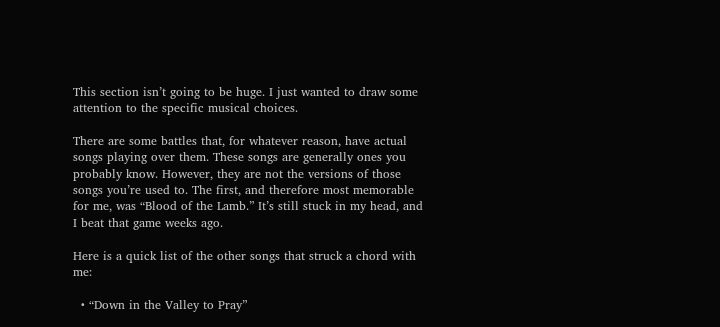This section isn’t going to be huge. I just wanted to draw some attention to the specific musical choices.

There are some battles that, for whatever reason, have actual songs playing over them. These songs are generally ones you probably know. However, they are not the versions of those songs you’re used to. The first, and therefore most memorable for me, was “Blood of the Lamb.” It’s still stuck in my head, and I beat that game weeks ago.

Here is a quick list of the other songs that struck a chord with me:

  • “Down in the Valley to Pray”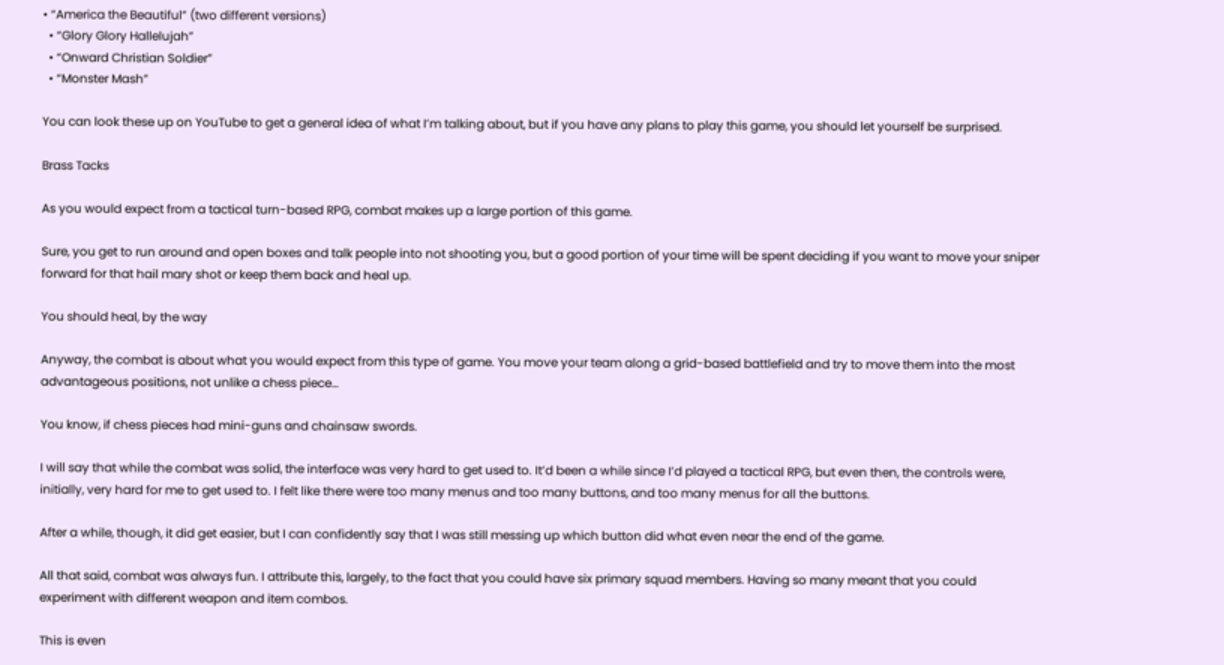• “America the Beautiful” (two different versions)
  • “Glory Glory Hallelujah”
  • “Onward Christian Soldier”
  • “Monster Mash”

You can look these up on YouTube to get a general idea of what I’m talking about, but if you have any plans to play this game, you should let yourself be surprised.

Brass Tacks

As you would expect from a tactical turn-based RPG, combat makes up a large portion of this game.

Sure, you get to run around and open boxes and talk people into not shooting you, but a good portion of your time will be spent deciding if you want to move your sniper forward for that hail mary shot or keep them back and heal up.

You should heal, by the way

Anyway, the combat is about what you would expect from this type of game. You move your team along a grid-based battlefield and try to move them into the most advantageous positions, not unlike a chess piece…

You know, if chess pieces had mini-guns and chainsaw swords.

I will say that while the combat was solid, the interface was very hard to get used to. It’d been a while since I’d played a tactical RPG, but even then, the controls were, initially, very hard for me to get used to. I felt like there were too many menus and too many buttons, and too many menus for all the buttons.

After a while, though, it did get easier, but I can confidently say that I was still messing up which button did what even near the end of the game.

All that said, combat was always fun. I attribute this, largely, to the fact that you could have six primary squad members. Having so many meant that you could experiment with different weapon and item combos.

This is even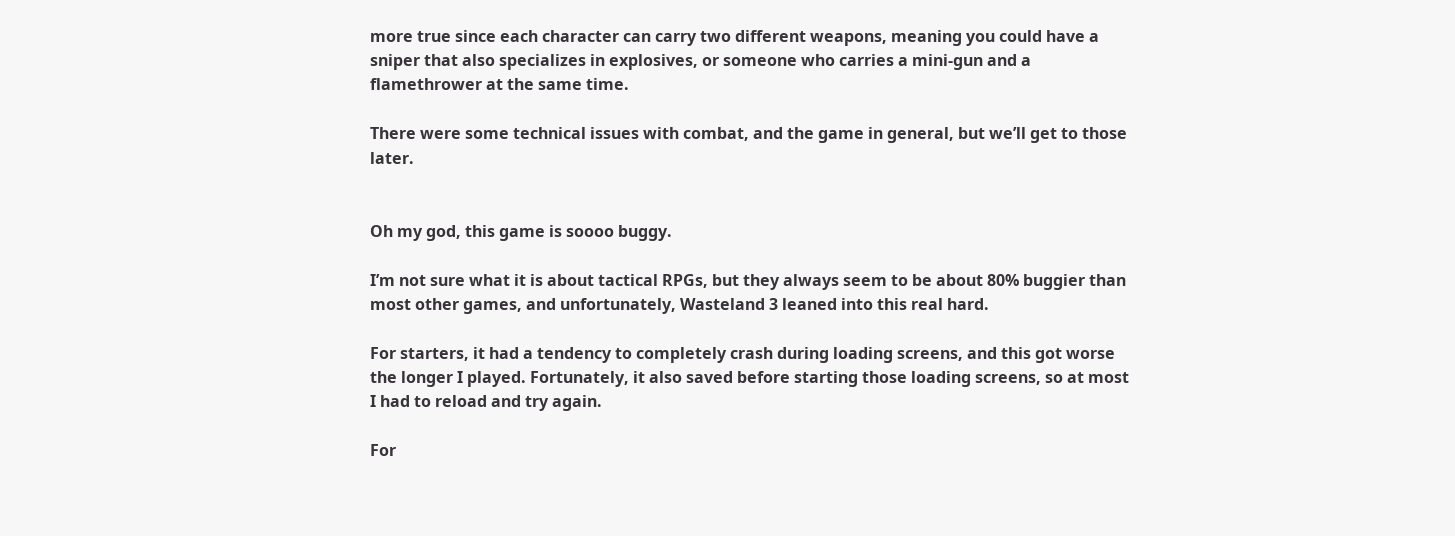more true since each character can carry two different weapons, meaning you could have a sniper that also specializes in explosives, or someone who carries a mini-gun and a flamethrower at the same time.

There were some technical issues with combat, and the game in general, but we’ll get to those later.


Oh my god, this game is soooo buggy.

I’m not sure what it is about tactical RPGs, but they always seem to be about 80% buggier than most other games, and unfortunately, Wasteland 3 leaned into this real hard.

For starters, it had a tendency to completely crash during loading screens, and this got worse the longer I played. Fortunately, it also saved before starting those loading screens, so at most I had to reload and try again.

For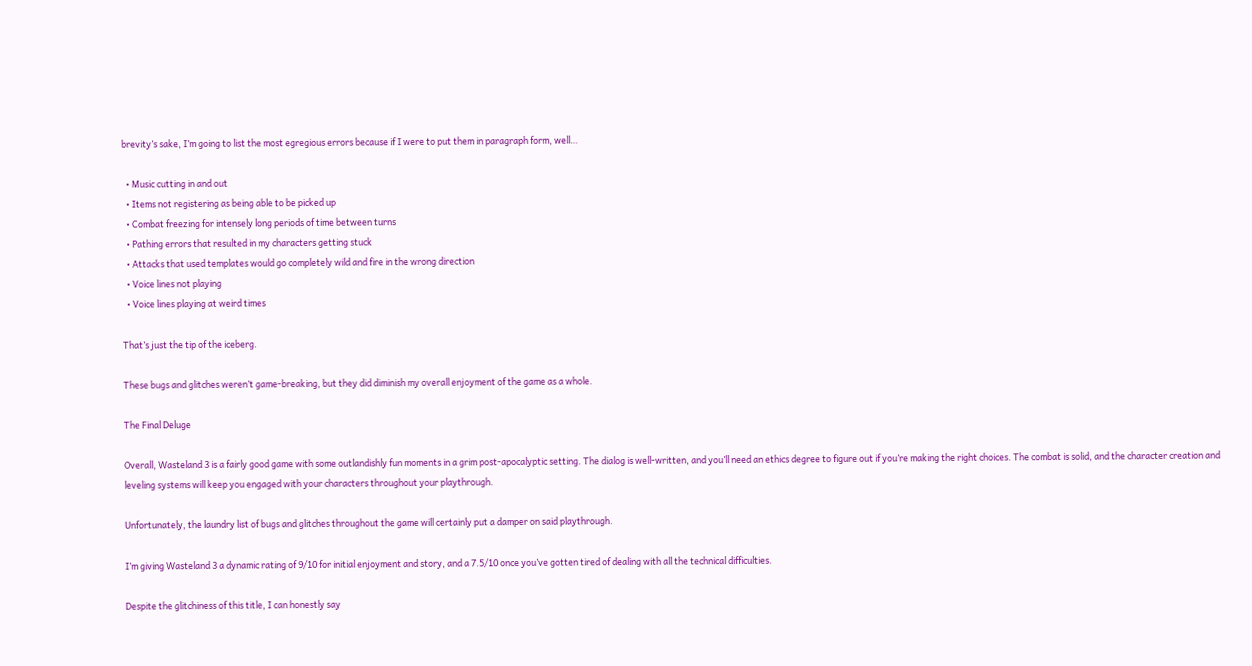brevity’s sake, I’m going to list the most egregious errors because if I were to put them in paragraph form, well…

  • Music cutting in and out
  • Items not registering as being able to be picked up
  • Combat freezing for intensely long periods of time between turns
  • Pathing errors that resulted in my characters getting stuck
  • Attacks that used templates would go completely wild and fire in the wrong direction
  • Voice lines not playing
  • Voice lines playing at weird times

That’s just the tip of the iceberg.

These bugs and glitches weren’t game-breaking, but they did diminish my overall enjoyment of the game as a whole.

The Final Deluge

Overall, Wasteland 3 is a fairly good game with some outlandishly fun moments in a grim post-apocalyptic setting. The dialog is well-written, and you’ll need an ethics degree to figure out if you’re making the right choices. The combat is solid, and the character creation and leveling systems will keep you engaged with your characters throughout your playthrough.

Unfortunately, the laundry list of bugs and glitches throughout the game will certainly put a damper on said playthrough.

I’m giving Wasteland 3 a dynamic rating of 9/10 for initial enjoyment and story, and a 7.5/10 once you’ve gotten tired of dealing with all the technical difficulties.

Despite the glitchiness of this title, I can honestly say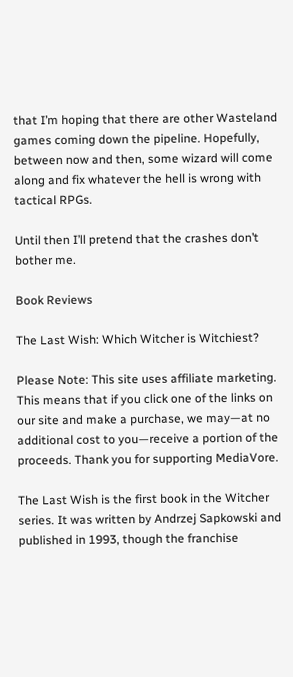that I’m hoping that there are other Wasteland games coming down the pipeline. Hopefully, between now and then, some wizard will come along and fix whatever the hell is wrong with tactical RPGs.

Until then I’ll pretend that the crashes don’t bother me.

Book Reviews

The Last Wish: Which Witcher is Witchiest?

Please Note: This site uses affiliate marketing. This means that if you click one of the links on our site and make a purchase, we may—at no additional cost to you—receive a portion of the proceeds. Thank you for supporting MediaVore.

The Last Wish is the first book in the Witcher series. It was written by Andrzej Sapkowski and published in 1993, though the franchise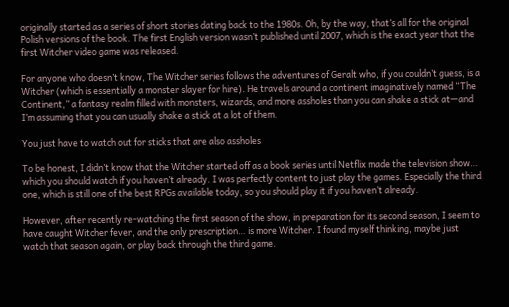originally started as a series of short stories dating back to the 1980s. Oh, by the way, that’s all for the original Polish versions of the book. The first English version wasn’t published until 2007, which is the exact year that the first Witcher video game was released.

For anyone who doesn’t know, The Witcher series follows the adventures of Geralt who, if you couldn’t guess, is a Witcher (which is essentially a monster slayer for hire). He travels around a continent imaginatively named “The Continent,” a fantasy realm filled with monsters, wizards, and more assholes than you can shake a stick at—and I’m assuming that you can usually shake a stick at a lot of them.

You just have to watch out for sticks that are also assholes

To be honest, I didn’t know that the Witcher started off as a book series until Netflix made the television show… which you should watch if you haven’t already. I was perfectly content to just play the games. Especially the third one, which is still one of the best RPGs available today, so you should play it if you haven’t already.

However, after recently re-watching the first season of the show, in preparation for its second season, I seem to have caught Witcher fever, and the only prescription… is more Witcher. I found myself thinking, maybe just watch that season again, or play back through the third game.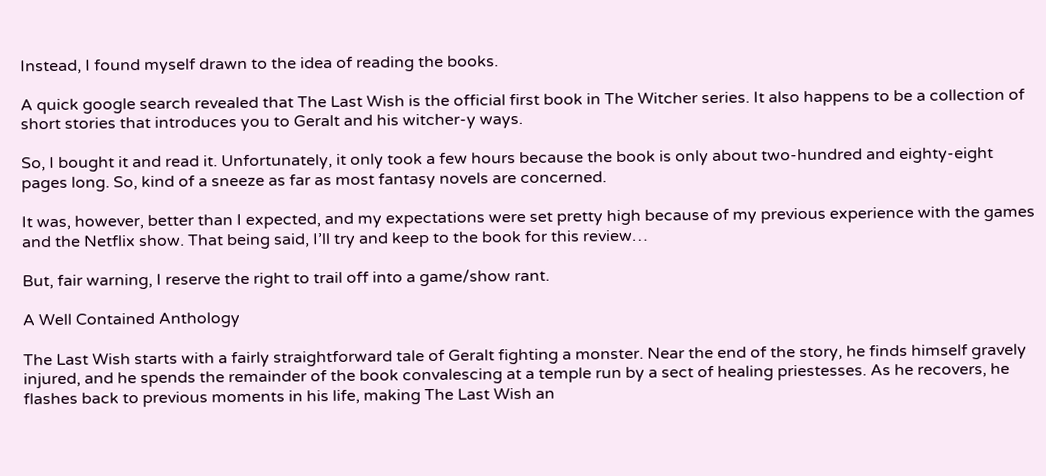Instead, I found myself drawn to the idea of reading the books.

A quick google search revealed that The Last Wish is the official first book in The Witcher series. It also happens to be a collection of short stories that introduces you to Geralt and his witcher-y ways.

So, I bought it and read it. Unfortunately, it only took a few hours because the book is only about two-hundred and eighty-eight pages long. So, kind of a sneeze as far as most fantasy novels are concerned.

It was, however, better than I expected, and my expectations were set pretty high because of my previous experience with the games and the Netflix show. That being said, I’ll try and keep to the book for this review…

But, fair warning, I reserve the right to trail off into a game/show rant.

A Well Contained Anthology

The Last Wish starts with a fairly straightforward tale of Geralt fighting a monster. Near the end of the story, he finds himself gravely injured, and he spends the remainder of the book convalescing at a temple run by a sect of healing priestesses. As he recovers, he flashes back to previous moments in his life, making The Last Wish an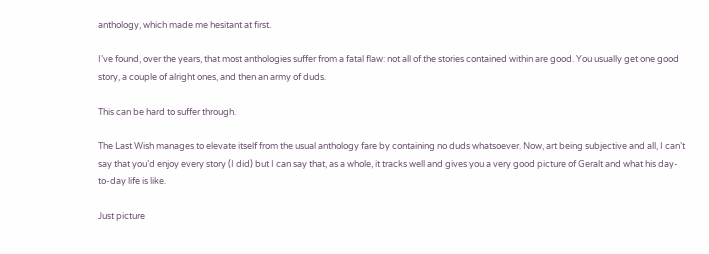anthology, which made me hesitant at first.

I’ve found, over the years, that most anthologies suffer from a fatal flaw: not all of the stories contained within are good. You usually get one good story, a couple of alright ones, and then an army of duds.

This can be hard to suffer through.

The Last Wish manages to elevate itself from the usual anthology fare by containing no duds whatsoever. Now, art being subjective and all, I can’t say that you’d enjoy every story (I did) but I can say that, as a whole, it tracks well and gives you a very good picture of Geralt and what his day-to-day life is like.

Just picture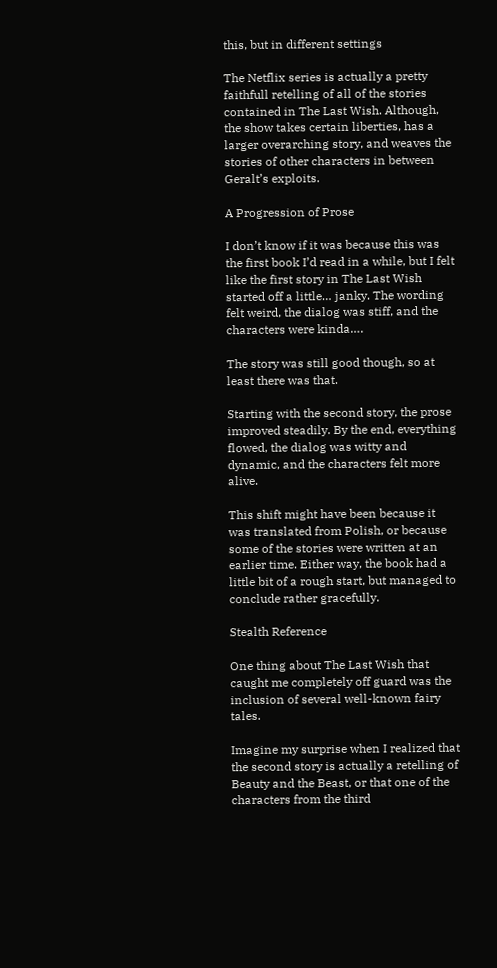this, but in different settings

The Netflix series is actually a pretty faithfull retelling of all of the stories contained in The Last Wish. Although, the show takes certain liberties, has a larger overarching story, and weaves the stories of other characters in between Geralt’s exploits.

A Progression of Prose

I don’t know if it was because this was the first book I’d read in a while, but I felt like the first story in The Last Wish started off a little… janky. The wording felt weird, the dialog was stiff, and the characters were kinda….

The story was still good though, so at least there was that.

Starting with the second story, the prose improved steadily. By the end, everything flowed, the dialog was witty and dynamic, and the characters felt more alive.

This shift might have been because it was translated from Polish, or because some of the stories were written at an earlier time. Either way, the book had a little bit of a rough start, but managed to conclude rather gracefully.

Stealth Reference

One thing about The Last Wish that caught me completely off guard was the inclusion of several well-known fairy tales.

Imagine my surprise when I realized that the second story is actually a retelling of Beauty and the Beast, or that one of the characters from the third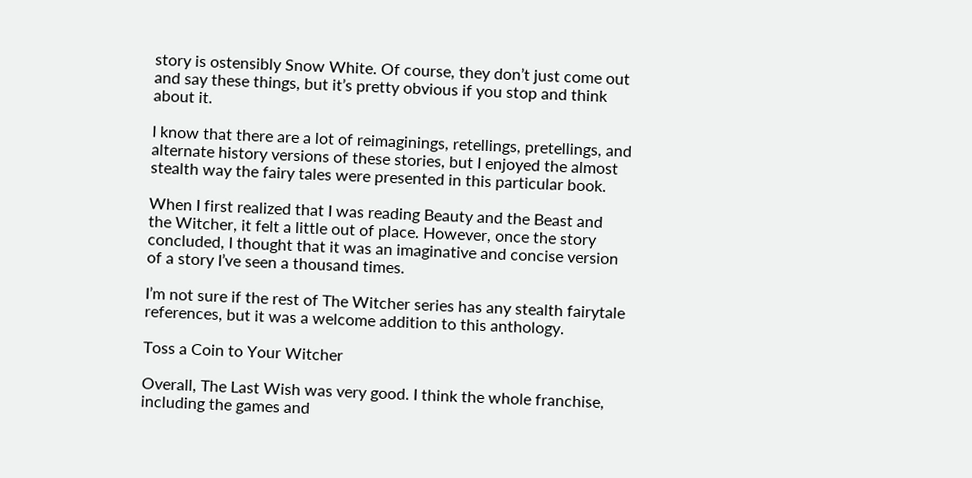story is ostensibly Snow White. Of course, they don’t just come out and say these things, but it’s pretty obvious if you stop and think about it.

I know that there are a lot of reimaginings, retellings, pretellings, and alternate history versions of these stories, but I enjoyed the almost stealth way the fairy tales were presented in this particular book.

When I first realized that I was reading Beauty and the Beast and the Witcher, it felt a little out of place. However, once the story concluded, I thought that it was an imaginative and concise version of a story I’ve seen a thousand times.

I’m not sure if the rest of The Witcher series has any stealth fairytale references, but it was a welcome addition to this anthology.

Toss a Coin to Your Witcher

Overall, The Last Wish was very good. I think the whole franchise, including the games and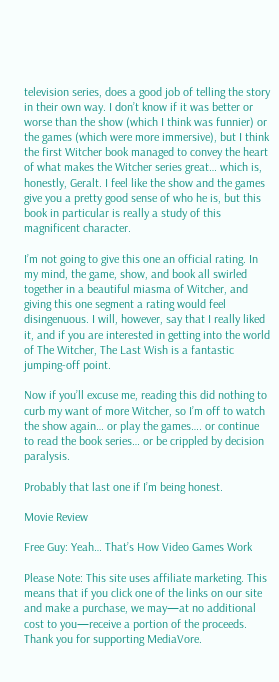television series, does a good job of telling the story in their own way. I don’t know if it was better or worse than the show (which I think was funnier) or the games (which were more immersive), but I think the first Witcher book managed to convey the heart of what makes the Witcher series great… which is, honestly, Geralt. I feel like the show and the games give you a pretty good sense of who he is, but this book in particular is really a study of this magnificent character.

I’m not going to give this one an official rating. In my mind, the game, show, and book all swirled together in a beautiful miasma of Witcher, and giving this one segment a rating would feel disingenuous. I will, however, say that I really liked it, and if you are interested in getting into the world of The Witcher, The Last Wish is a fantastic jumping-off point.

Now if you’ll excuse me, reading this did nothing to curb my want of more Witcher, so I’m off to watch the show again… or play the games…. or continue to read the book series… or be crippled by decision paralysis.

Probably that last one if I’m being honest.

Movie Review

Free Guy: Yeah… That’s How Video Games Work

Please Note: This site uses affiliate marketing. This means that if you click one of the links on our site and make a purchase, we may—at no additional cost to you—receive a portion of the proceeds. Thank you for supporting MediaVore.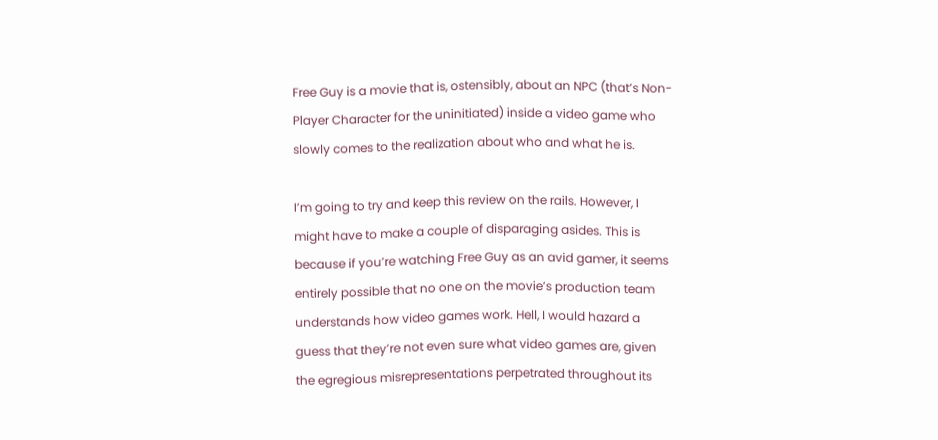Free Guy is a movie that is, ostensibly, about an NPC (that’s Non-Player Character for the uninitiated) inside a video game who slowly comes to the realization about who and what he is.

I’m going to try and keep this review on the rails. However, I might have to make a couple of disparaging asides. This is because if you’re watching Free Guy as an avid gamer, it seems entirely possible that no one on the movie’s production team understands how video games work. Hell, I would hazard a guess that they’re not even sure what video games are, given the egregious misrepresentations perpetrated throughout its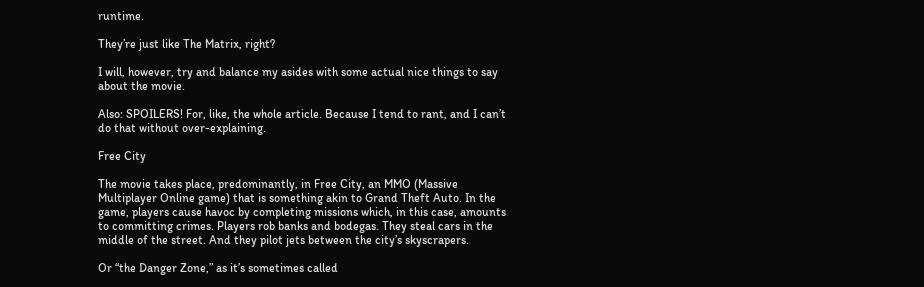runtime.

They’re just like The Matrix, right?

I will, however, try and balance my asides with some actual nice things to say about the movie.

Also: SPOILERS! For, like, the whole article. Because I tend to rant, and I can’t do that without over-explaining.

Free City

The movie takes place, predominantly, in Free City, an MMO (Massive Multiplayer Online game) that is something akin to Grand Theft Auto. In the game, players cause havoc by completing missions which, in this case, amounts to committing crimes. Players rob banks and bodegas. They steal cars in the middle of the street. And they pilot jets between the city’s skyscrapers.

Or “the Danger Zone,” as it’s sometimes called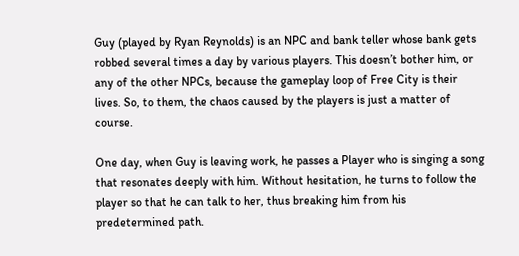Guy (played by Ryan Reynolds) is an NPC and bank teller whose bank gets robbed several times a day by various players. This doesn’t bother him, or any of the other NPCs, because the gameplay loop of Free City is their lives. So, to them, the chaos caused by the players is just a matter of course.

One day, when Guy is leaving work, he passes a Player who is singing a song that resonates deeply with him. Without hesitation, he turns to follow the player so that he can talk to her, thus breaking him from his predetermined path.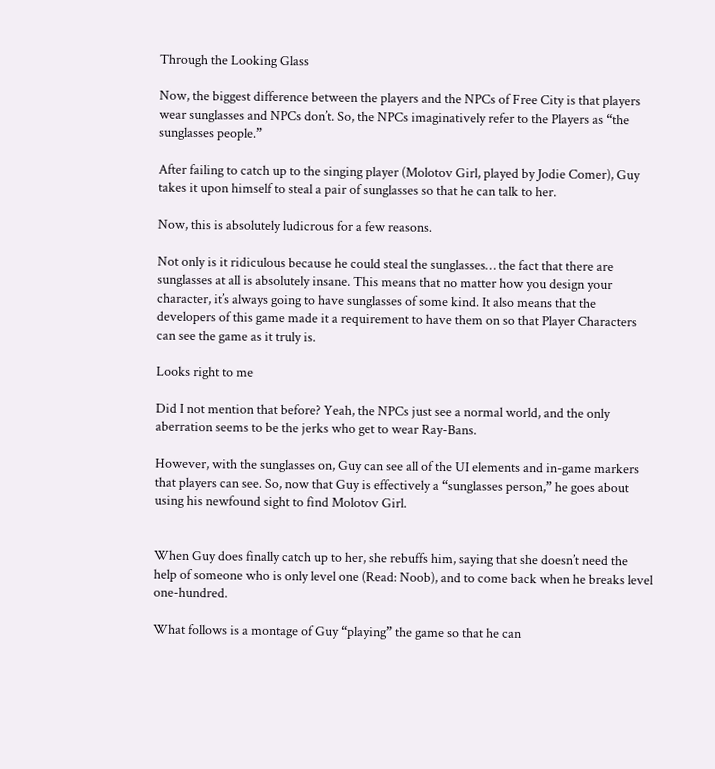Through the Looking Glass

Now, the biggest difference between the players and the NPCs of Free City is that players wear sunglasses and NPCs don’t. So, the NPCs imaginatively refer to the Players as “the sunglasses people.”

After failing to catch up to the singing player (Molotov Girl, played by Jodie Comer), Guy takes it upon himself to steal a pair of sunglasses so that he can talk to her.

Now, this is absolutely ludicrous for a few reasons.

Not only is it ridiculous because he could steal the sunglasses… the fact that there are sunglasses at all is absolutely insane. This means that no matter how you design your character, it’s always going to have sunglasses of some kind. It also means that the developers of this game made it a requirement to have them on so that Player Characters can see the game as it truly is.

Looks right to me

Did I not mention that before? Yeah, the NPCs just see a normal world, and the only aberration seems to be the jerks who get to wear Ray-Bans.

However, with the sunglasses on, Guy can see all of the UI elements and in-game markers that players can see. So, now that Guy is effectively a “sunglasses person,” he goes about using his newfound sight to find Molotov Girl.


When Guy does finally catch up to her, she rebuffs him, saying that she doesn’t need the help of someone who is only level one (Read: Noob), and to come back when he breaks level one-hundred.

What follows is a montage of Guy “playing” the game so that he can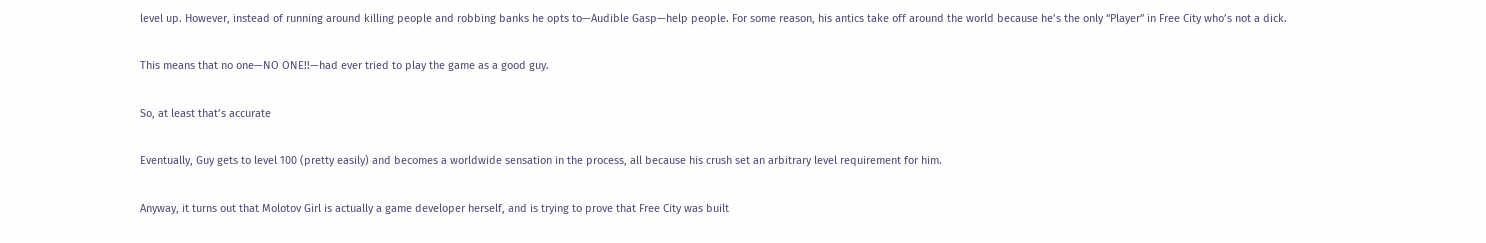level up. However, instead of running around killing people and robbing banks he opts to—Audible Gasp—help people. For some reason, his antics take off around the world because he’s the only “Player” in Free City who’s not a dick.

This means that no one—NO ONE!!—had ever tried to play the game as a good guy.

So, at least that’s accurate

Eventually, Guy gets to level 100 (pretty easily) and becomes a worldwide sensation in the process, all because his crush set an arbitrary level requirement for him.

Anyway, it turns out that Molotov Girl is actually a game developer herself, and is trying to prove that Free City was built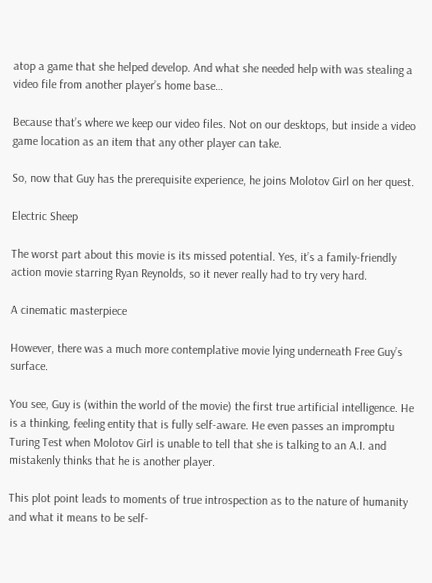atop a game that she helped develop. And what she needed help with was stealing a video file from another player’s home base…

Because that’s where we keep our video files. Not on our desktops, but inside a video game location as an item that any other player can take.

So, now that Guy has the prerequisite experience, he joins Molotov Girl on her quest.

Electric Sheep

The worst part about this movie is its missed potential. Yes, it’s a family-friendly action movie starring Ryan Reynolds, so it never really had to try very hard.

A cinematic masterpiece

However, there was a much more contemplative movie lying underneath Free Guy’s surface.

You see, Guy is (within the world of the movie) the first true artificial intelligence. He is a thinking, feeling entity that is fully self-aware. He even passes an impromptu Turing Test when Molotov Girl is unable to tell that she is talking to an A.I. and mistakenly thinks that he is another player.

This plot point leads to moments of true introspection as to the nature of humanity and what it means to be self-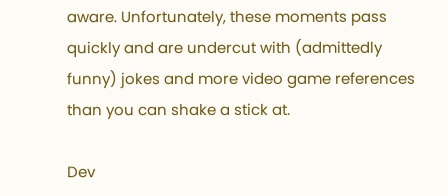aware. Unfortunately, these moments pass quickly and are undercut with (admittedly funny) jokes and more video game references than you can shake a stick at.

Dev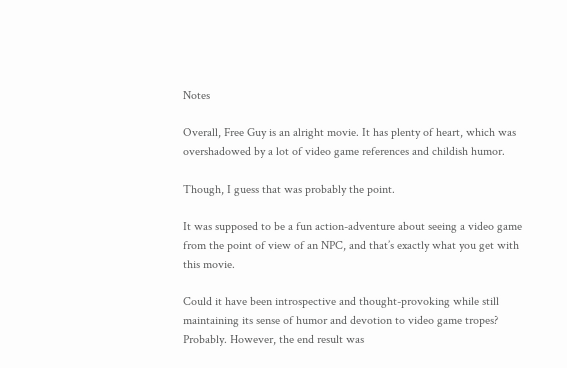Notes

Overall, Free Guy is an alright movie. It has plenty of heart, which was overshadowed by a lot of video game references and childish humor.

Though, I guess that was probably the point.

It was supposed to be a fun action-adventure about seeing a video game from the point of view of an NPC, and that’s exactly what you get with this movie.

Could it have been introspective and thought-provoking while still maintaining its sense of humor and devotion to video game tropes? Probably. However, the end result was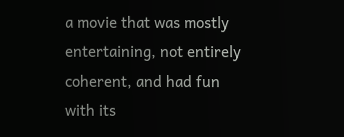a movie that was mostly entertaining, not entirely coherent, and had fun with its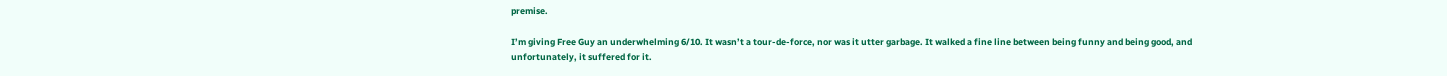premise.

I’m giving Free Guy an underwhelming 6/10. It wasn’t a tour-de-force, nor was it utter garbage. It walked a fine line between being funny and being good, and unfortunately, it suffered for it.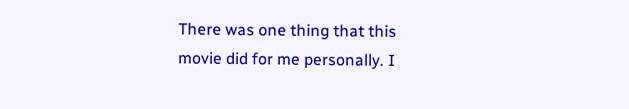There was one thing that this movie did for me personally. I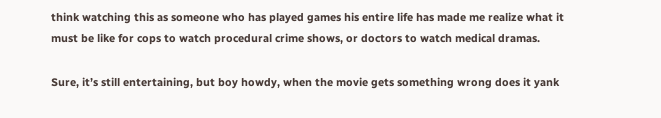think watching this as someone who has played games his entire life has made me realize what it must be like for cops to watch procedural crime shows, or doctors to watch medical dramas.

Sure, it’s still entertaining, but boy howdy, when the movie gets something wrong does it yank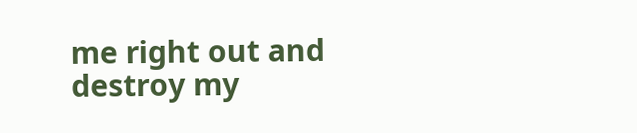me right out and destroy my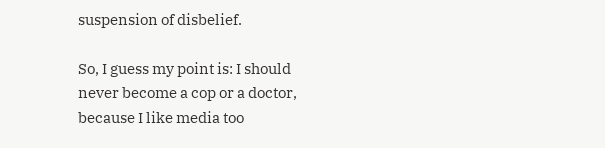suspension of disbelief.

So, I guess my point is: I should never become a cop or a doctor, because I like media too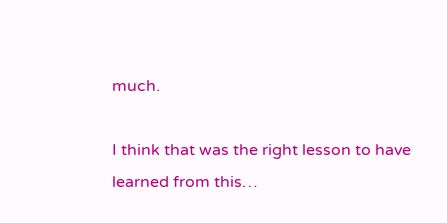much.

I think that was the right lesson to have learned from this…